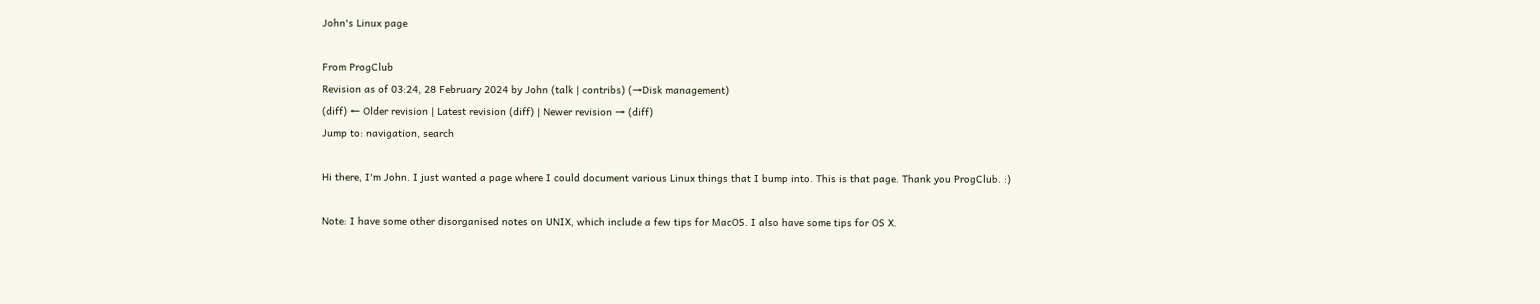John's Linux page

From ProgClub
Revision as of 03:24, 28 February 2024 by John (talk | contribs) (→Disk management)
(diff) ← Older revision | Latest revision (diff) | Newer revision → (diff)
Jump to: navigation, search

Hi there, I'm John. I just wanted a page where I could document various Linux things that I bump into. This is that page. Thank you ProgClub. :)

Note: I have some other disorganised notes on UNIX, which include a few tips for MacOS. I also have some tips for OS X.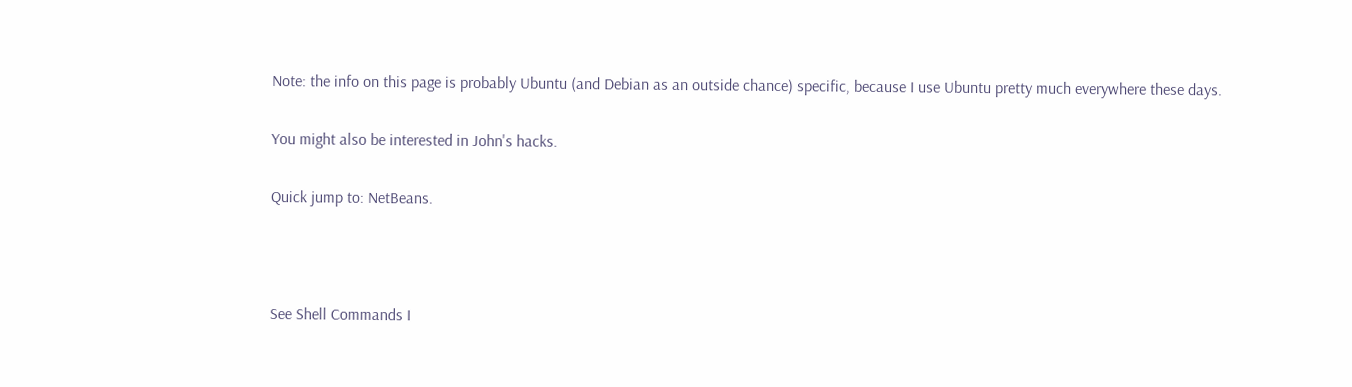Note: the info on this page is probably Ubuntu (and Debian as an outside chance) specific, because I use Ubuntu pretty much everywhere these days.

You might also be interested in John's hacks.

Quick jump to: NetBeans.



See Shell Commands I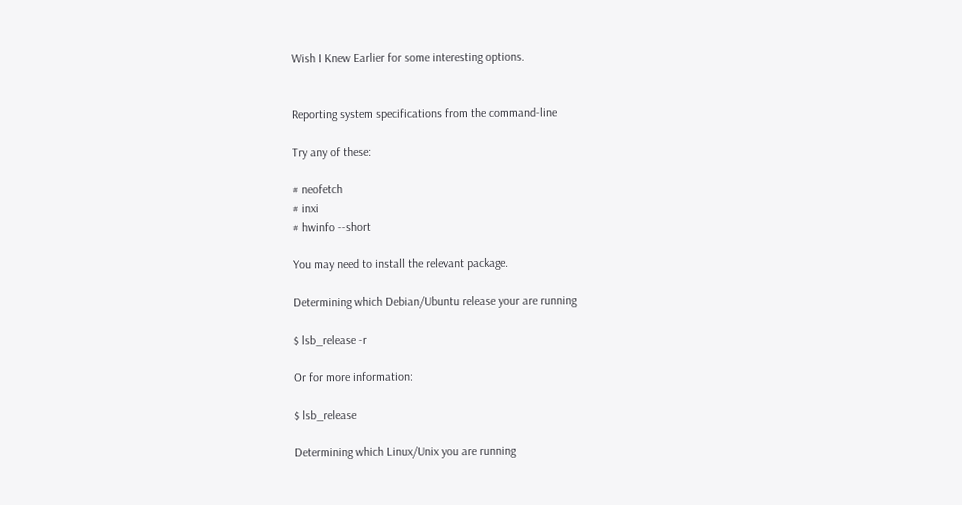Wish I Knew Earlier for some interesting options.


Reporting system specifications from the command-line

Try any of these:

# neofetch
# inxi
# hwinfo --short

You may need to install the relevant package.

Determining which Debian/Ubuntu release your are running

$ lsb_release -r

Or for more information:

$ lsb_release

Determining which Linux/Unix you are running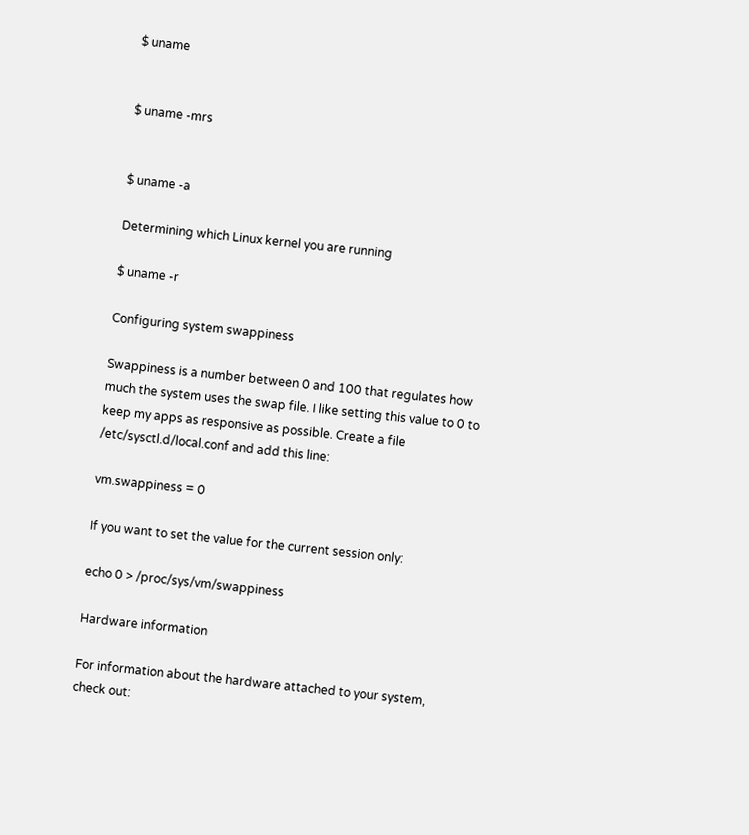$ uname


$ uname -mrs


$ uname -a

Determining which Linux kernel you are running

$ uname -r

Configuring system swappiness

Swappiness is a number between 0 and 100 that regulates how much the system uses the swap file. I like setting this value to 0 to keep my apps as responsive as possible. Create a file /etc/sysctl.d/local.conf and add this line:

vm.swappiness = 0

If you want to set the value for the current session only:

echo 0 > /proc/sys/vm/swappiness

Hardware information

For information about the hardware attached to your system, check out: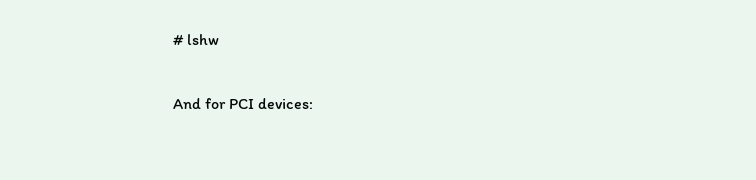# lshw

And for PCI devices: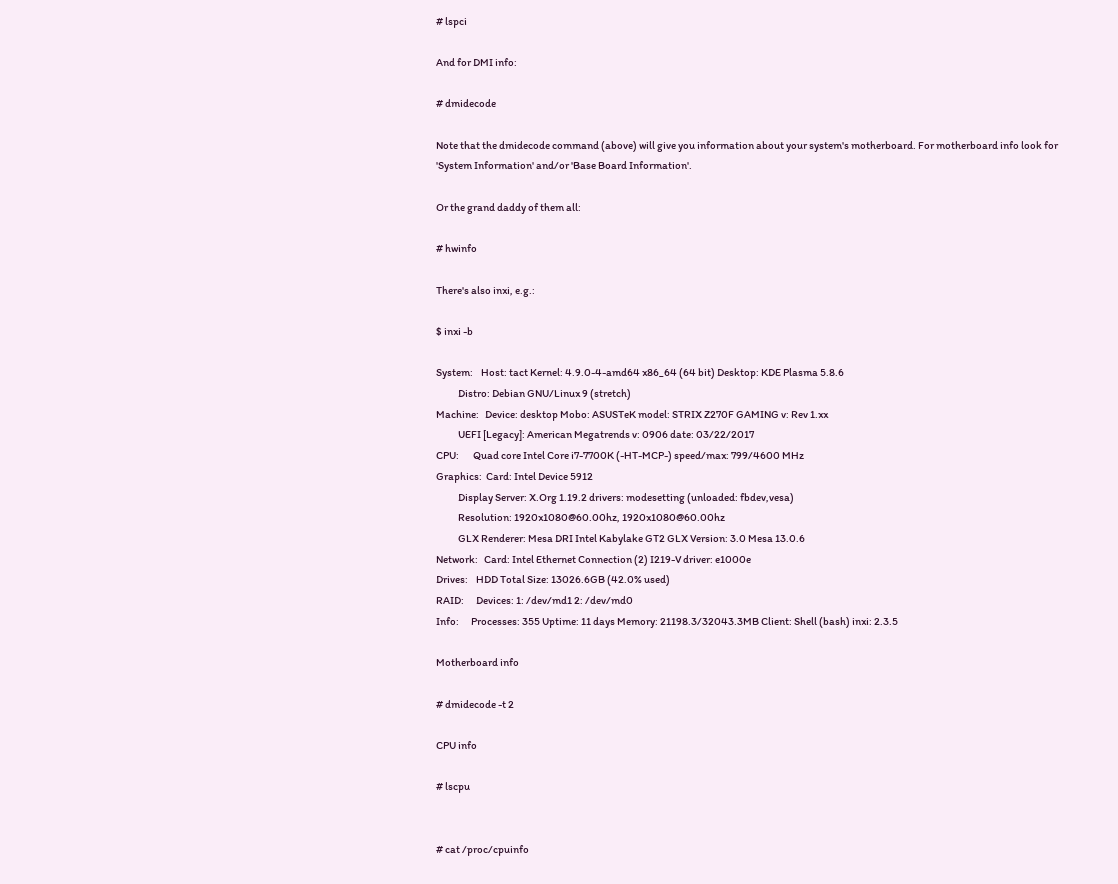# lspci

And for DMI info:

# dmidecode

Note that the dmidecode command (above) will give you information about your system's motherboard. For motherboard info look for 'System Information' and/or 'Base Board Information'.

Or the grand daddy of them all:

# hwinfo

There's also inxi, e.g.:

$ inxi -b

System:    Host: tact Kernel: 4.9.0-4-amd64 x86_64 (64 bit) Desktop: KDE Plasma 5.8.6
           Distro: Debian GNU/Linux 9 (stretch)
Machine:   Device: desktop Mobo: ASUSTeK model: STRIX Z270F GAMING v: Rev 1.xx
           UEFI [Legacy]: American Megatrends v: 0906 date: 03/22/2017
CPU:       Quad core Intel Core i7-7700K (-HT-MCP-) speed/max: 799/4600 MHz
Graphics:  Card: Intel Device 5912
           Display Server: X.Org 1.19.2 drivers: modesetting (unloaded: fbdev,vesa)
           Resolution: 1920x1080@60.00hz, 1920x1080@60.00hz
           GLX Renderer: Mesa DRI Intel Kabylake GT2 GLX Version: 3.0 Mesa 13.0.6
Network:   Card: Intel Ethernet Connection (2) I219-V driver: e1000e
Drives:    HDD Total Size: 13026.6GB (42.0% used)
RAID:      Devices: 1: /dev/md1 2: /dev/md0
Info:      Processes: 355 Uptime: 11 days Memory: 21198.3/32043.3MB Client: Shell (bash) inxi: 2.3.5

Motherboard info

# dmidecode -t 2

CPU info

# lscpu


# cat /proc/cpuinfo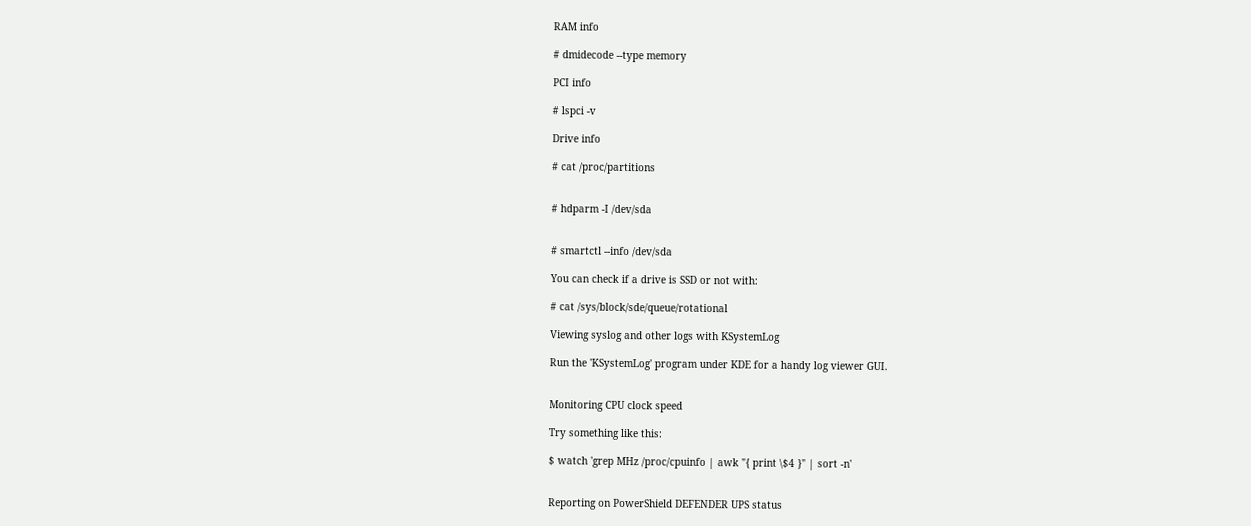RAM info

# dmidecode --type memory

PCI info

# lspci -v

Drive info

# cat /proc/partitions


# hdparm -I /dev/sda


# smartctl --info /dev/sda

You can check if a drive is SSD or not with:

# cat /sys/block/sde/queue/rotational

Viewing syslog and other logs with KSystemLog

Run the 'KSystemLog' program under KDE for a handy log viewer GUI.


Monitoring CPU clock speed

Try something like this:

$ watch 'grep MHz /proc/cpuinfo | awk "{ print \$4 }" | sort -n'


Reporting on PowerShield DEFENDER UPS status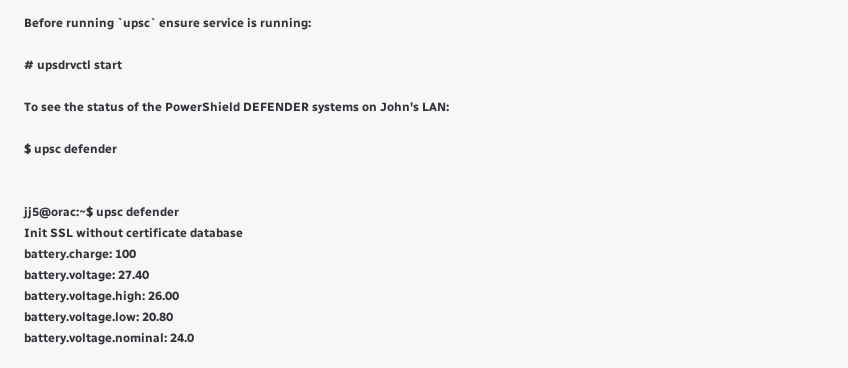Before running `upsc` ensure service is running:

# upsdrvctl start

To see the status of the PowerShield DEFENDER systems on John's LAN:

$ upsc defender


jj5@orac:~$ upsc defender
Init SSL without certificate database
battery.charge: 100
battery.voltage: 27.40
battery.voltage.high: 26.00
battery.voltage.low: 20.80
battery.voltage.nominal: 24.0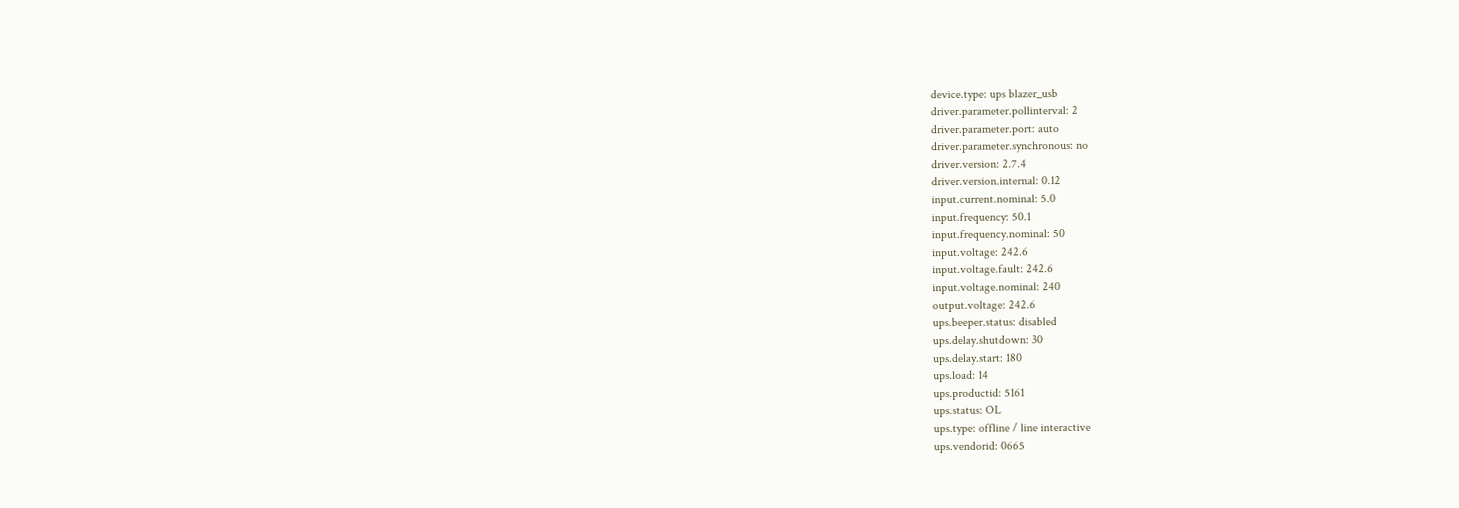device.type: ups blazer_usb
driver.parameter.pollinterval: 2
driver.parameter.port: auto
driver.parameter.synchronous: no
driver.version: 2.7.4
driver.version.internal: 0.12
input.current.nominal: 5.0
input.frequency: 50.1
input.frequency.nominal: 50
input.voltage: 242.6
input.voltage.fault: 242.6
input.voltage.nominal: 240
output.voltage: 242.6
ups.beeper.status: disabled
ups.delay.shutdown: 30
ups.delay.start: 180
ups.load: 14
ups.productid: 5161
ups.status: OL
ups.type: offline / line interactive
ups.vendorid: 0665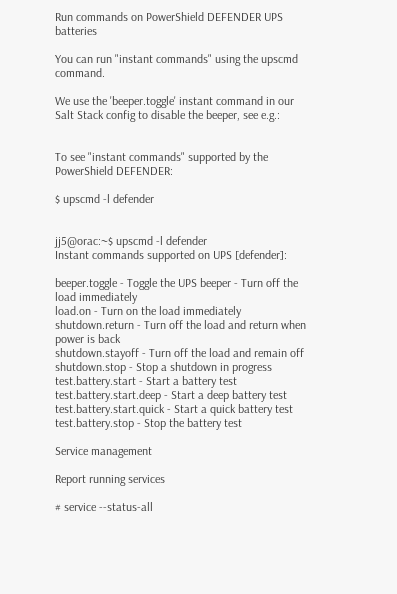Run commands on PowerShield DEFENDER UPS batteries

You can run "instant commands" using the upscmd command.

We use the 'beeper.toggle' instant command in our Salt Stack config to disable the beeper, see e.g.:


To see "instant commands" supported by the PowerShield DEFENDER:

$ upscmd -l defender


jj5@orac:~$ upscmd -l defender
Instant commands supported on UPS [defender]:

beeper.toggle - Toggle the UPS beeper - Turn off the load immediately
load.on - Turn on the load immediately
shutdown.return - Turn off the load and return when power is back
shutdown.stayoff - Turn off the load and remain off
shutdown.stop - Stop a shutdown in progress
test.battery.start - Start a battery test
test.battery.start.deep - Start a deep battery test
test.battery.start.quick - Start a quick battery test
test.battery.stop - Stop the battery test

Service management

Report running services

# service --status-all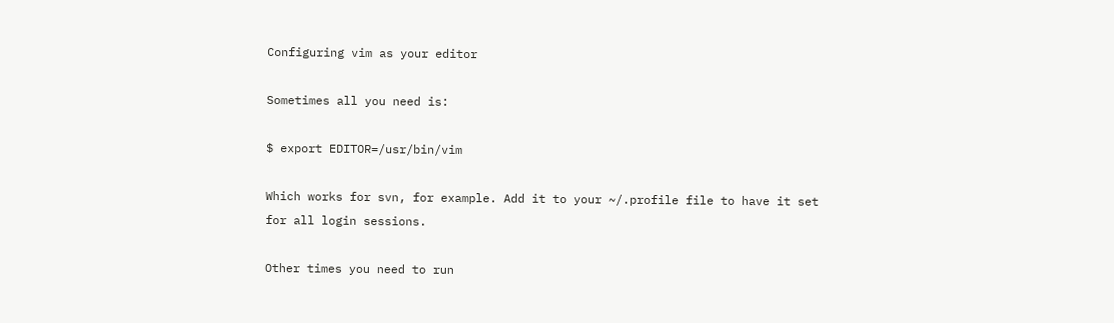Configuring vim as your editor

Sometimes all you need is:

$ export EDITOR=/usr/bin/vim

Which works for svn, for example. Add it to your ~/.profile file to have it set for all login sessions.

Other times you need to run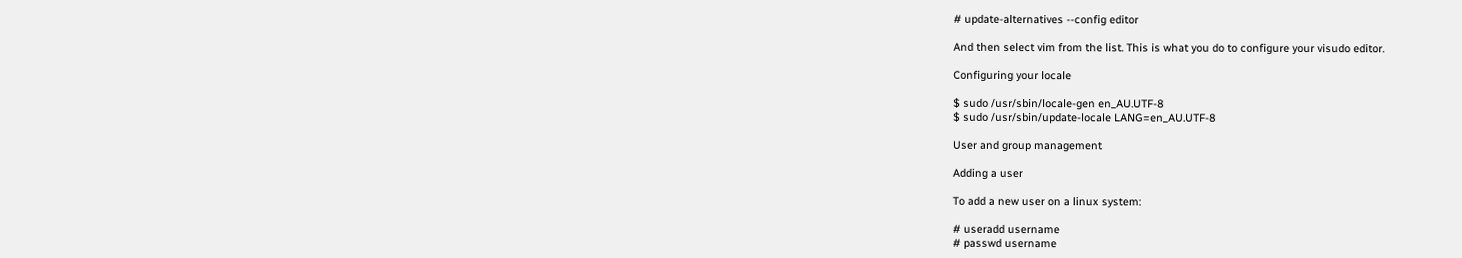# update-alternatives --config editor

And then select vim from the list. This is what you do to configure your visudo editor.

Configuring your locale

$ sudo /usr/sbin/locale-gen en_AU.UTF-8
$ sudo /usr/sbin/update-locale LANG=en_AU.UTF-8

User and group management

Adding a user

To add a new user on a linux system:

# useradd username
# passwd username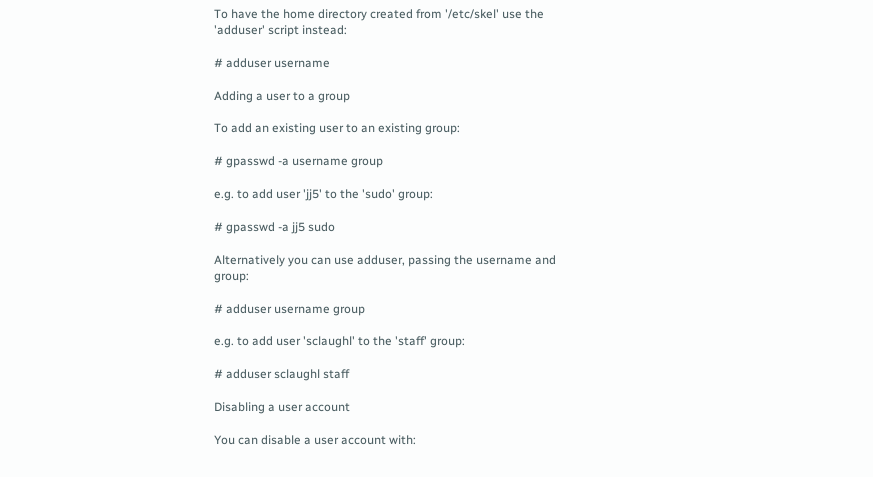To have the home directory created from '/etc/skel' use the 'adduser' script instead:

# adduser username

Adding a user to a group

To add an existing user to an existing group:

# gpasswd -a username group

e.g. to add user 'jj5' to the 'sudo' group:

# gpasswd -a jj5 sudo

Alternatively you can use adduser, passing the username and group:

# adduser username group

e.g. to add user 'sclaughl' to the 'staff' group:

# adduser sclaughl staff

Disabling a user account

You can disable a user account with: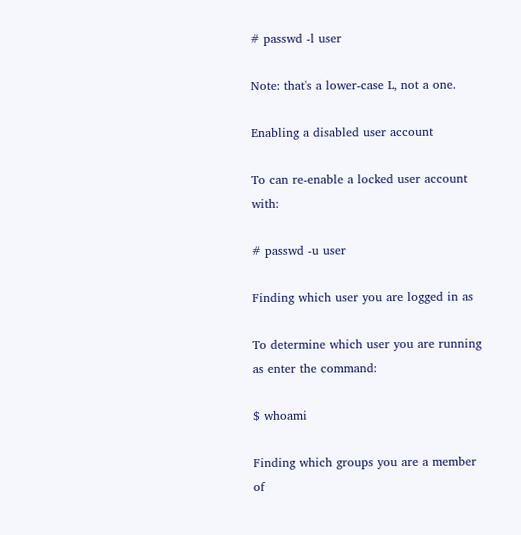# passwd -l user

Note: that's a lower-case L, not a one.

Enabling a disabled user account

To can re-enable a locked user account with:

# passwd -u user

Finding which user you are logged in as

To determine which user you are running as enter the command:

$ whoami

Finding which groups you are a member of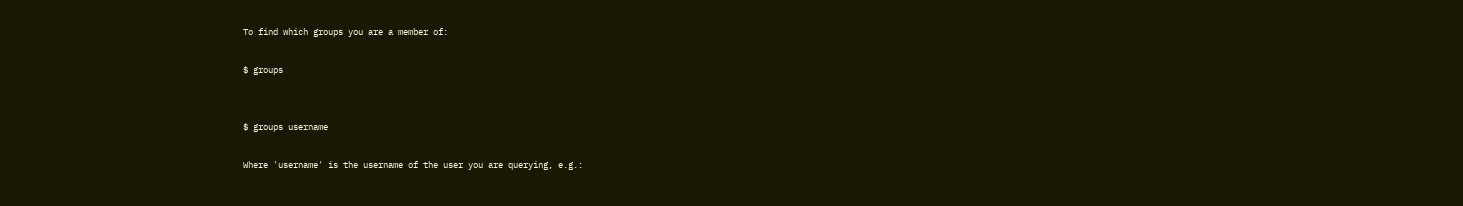To find which groups you are a member of:

$ groups


$ groups username

Where 'username' is the username of the user you are querying, e.g.: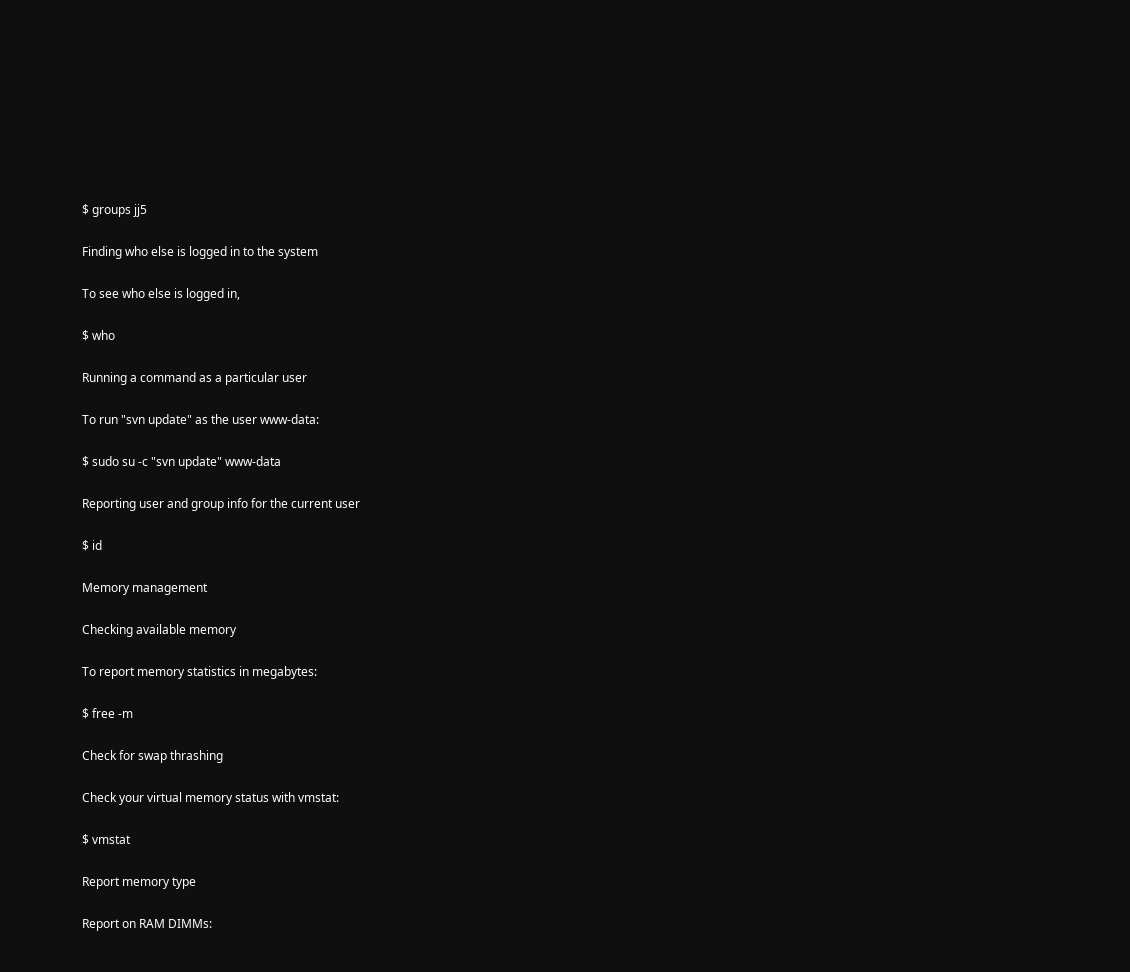$ groups jj5

Finding who else is logged in to the system

To see who else is logged in,

$ who

Running a command as a particular user

To run "svn update" as the user www-data:

$ sudo su -c "svn update" www-data

Reporting user and group info for the current user

$ id

Memory management

Checking available memory

To report memory statistics in megabytes:

$ free -m

Check for swap thrashing

Check your virtual memory status with vmstat:

$ vmstat

Report memory type

Report on RAM DIMMs: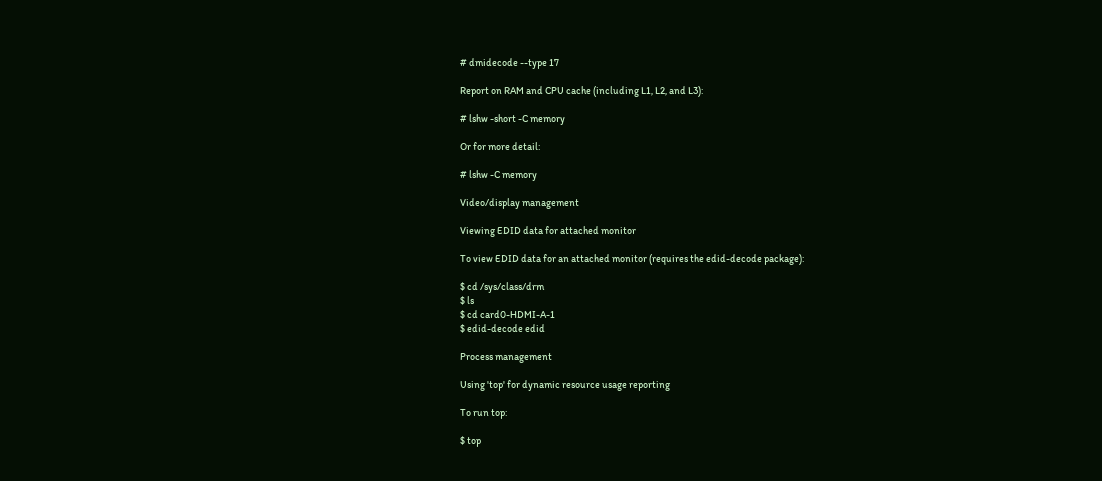# dmidecode --type 17

Report on RAM and CPU cache (including L1, L2, and L3):

# lshw -short -C memory

Or for more detail:

# lshw -C memory

Video/display management

Viewing EDID data for attached monitor

To view EDID data for an attached monitor (requires the edid-decode package):

$ cd /sys/class/drm
$ ls
$ cd card0-HDMI-A-1
$ edid-decode edid

Process management

Using 'top' for dynamic resource usage reporting

To run top:

$ top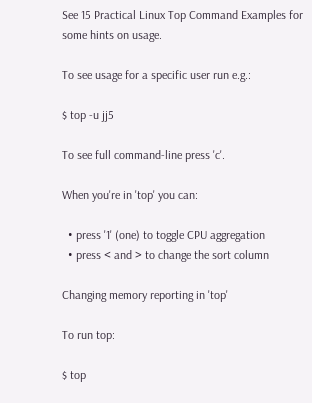See 15 Practical Linux Top Command Examples for some hints on usage.

To see usage for a specific user run e.g.:

$ top -u jj5

To see full command-line press 'c'.

When you're in 'top' you can:

  • press '1' (one) to toggle CPU aggregation
  • press < and > to change the sort column

Changing memory reporting in 'top'

To run top:

$ top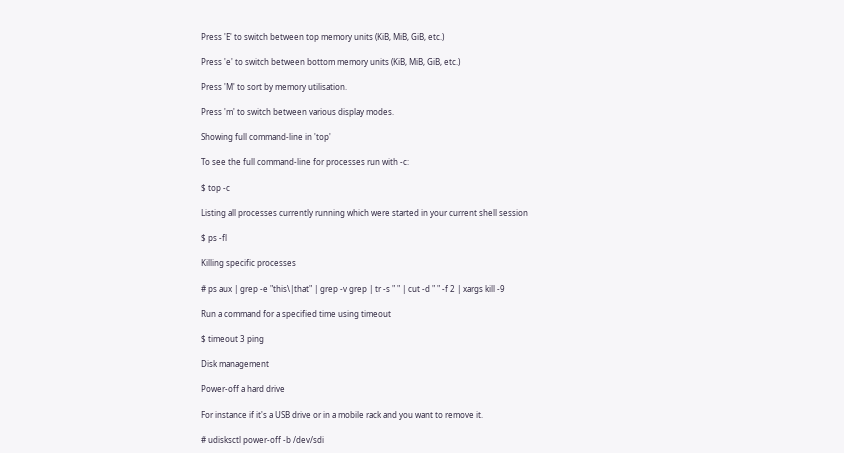Press 'E' to switch between top memory units (KiB, MiB, GiB, etc.)

Press 'e' to switch between bottom memory units (KiB, MiB, GiB, etc.)

Press 'M' to sort by memory utilisation.

Press 'm' to switch between various display modes.

Showing full command-line in 'top'

To see the full command-line for processes run with -c:

$ top -c

Listing all processes currently running which were started in your current shell session

$ ps -fl

Killing specific processes

# ps aux | grep -e "this\|that" | grep -v grep | tr -s " " | cut -d " " -f 2 | xargs kill -9

Run a command for a specified time using timeout

$ timeout 3 ping

Disk management

Power-off a hard drive

For instance if it's a USB drive or in a mobile rack and you want to remove it.

# udisksctl power-off -b /dev/sdi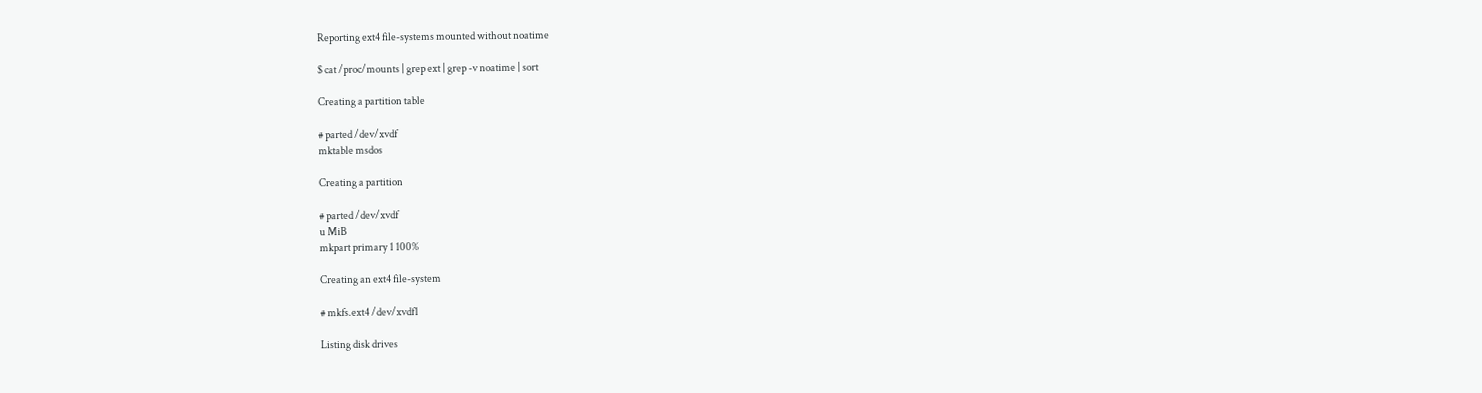Reporting ext4 file-systems mounted without noatime

$ cat /proc/mounts | grep ext | grep -v noatime | sort

Creating a partition table

# parted /dev/xvdf
mktable msdos

Creating a partition

# parted /dev/xvdf
u MiB
mkpart primary 1 100%

Creating an ext4 file-system

# mkfs.ext4 /dev/xvdf1

Listing disk drives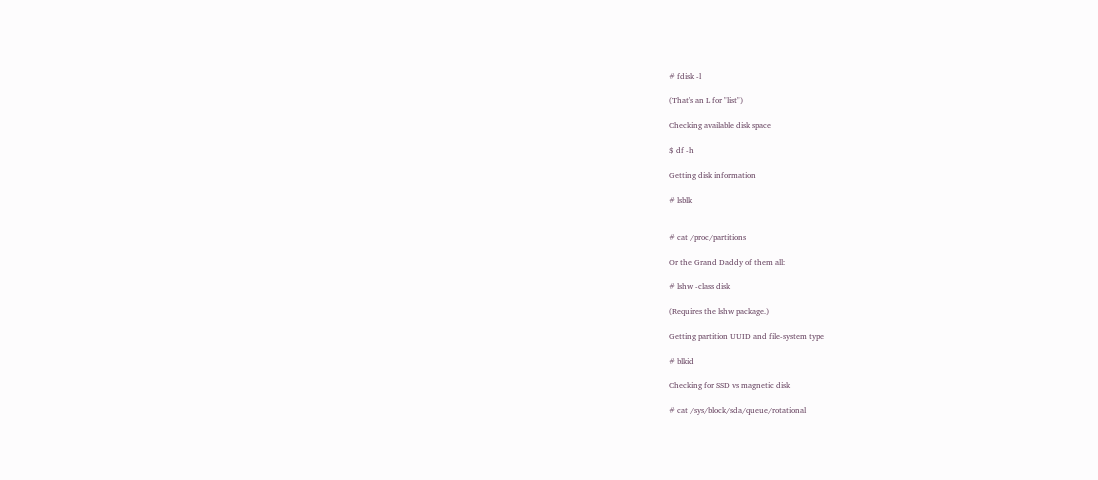# fdisk -l

(That's an L for "list")

Checking available disk space

$ df -h

Getting disk information

# lsblk


# cat /proc/partitions

Or the Grand Daddy of them all:

# lshw -class disk

(Requires the lshw package.)

Getting partition UUID and file-system type

# blkid

Checking for SSD vs magnetic disk

# cat /sys/block/sda/queue/rotational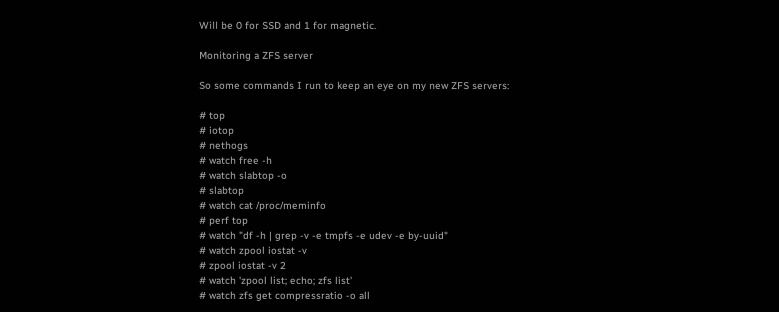Will be 0 for SSD and 1 for magnetic.

Monitoring a ZFS server

So some commands I run to keep an eye on my new ZFS servers:

# top
# iotop
# nethogs
# watch free -h
# watch slabtop -o
# slabtop
# watch cat /proc/meminfo
# perf top
# watch "df -h | grep -v -e tmpfs -e udev -e by-uuid"
# watch zpool iostat -v
# zpool iostat -v 2
# watch 'zpool list; echo; zfs list'
# watch zfs get compressratio -o all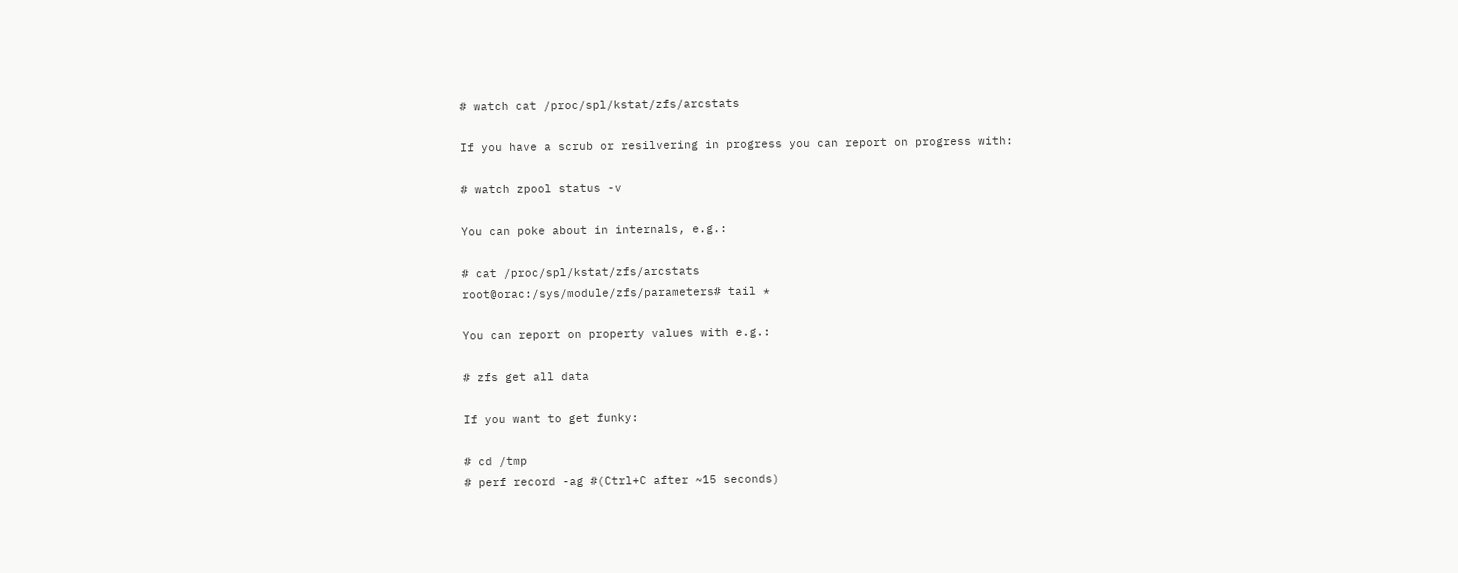# watch cat /proc/spl/kstat/zfs/arcstats

If you have a scrub or resilvering in progress you can report on progress with:

# watch zpool status -v

You can poke about in internals, e.g.:

# cat /proc/spl/kstat/zfs/arcstats
root@orac:/sys/module/zfs/parameters# tail *

You can report on property values with e.g.:

# zfs get all data

If you want to get funky:

# cd /tmp
# perf record -ag #(Ctrl+C after ~15 seconds)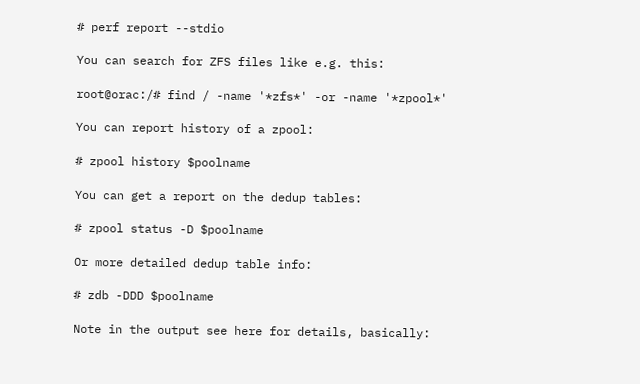# perf report --stdio

You can search for ZFS files like e.g. this:

root@orac:/# find / -name '*zfs*' -or -name '*zpool*'

You can report history of a zpool:

# zpool history $poolname

You can get a report on the dedup tables:

# zpool status -D $poolname

Or more detailed dedup table info:

# zdb -DDD $poolname

Note in the output see here for details, basically: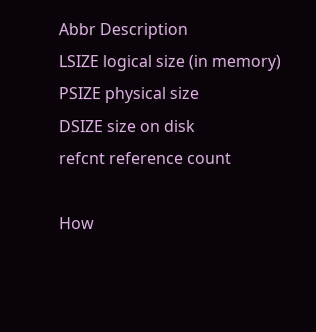Abbr Description
LSIZE logical size (in memory)
PSIZE physical size
DSIZE size on disk
refcnt reference count

How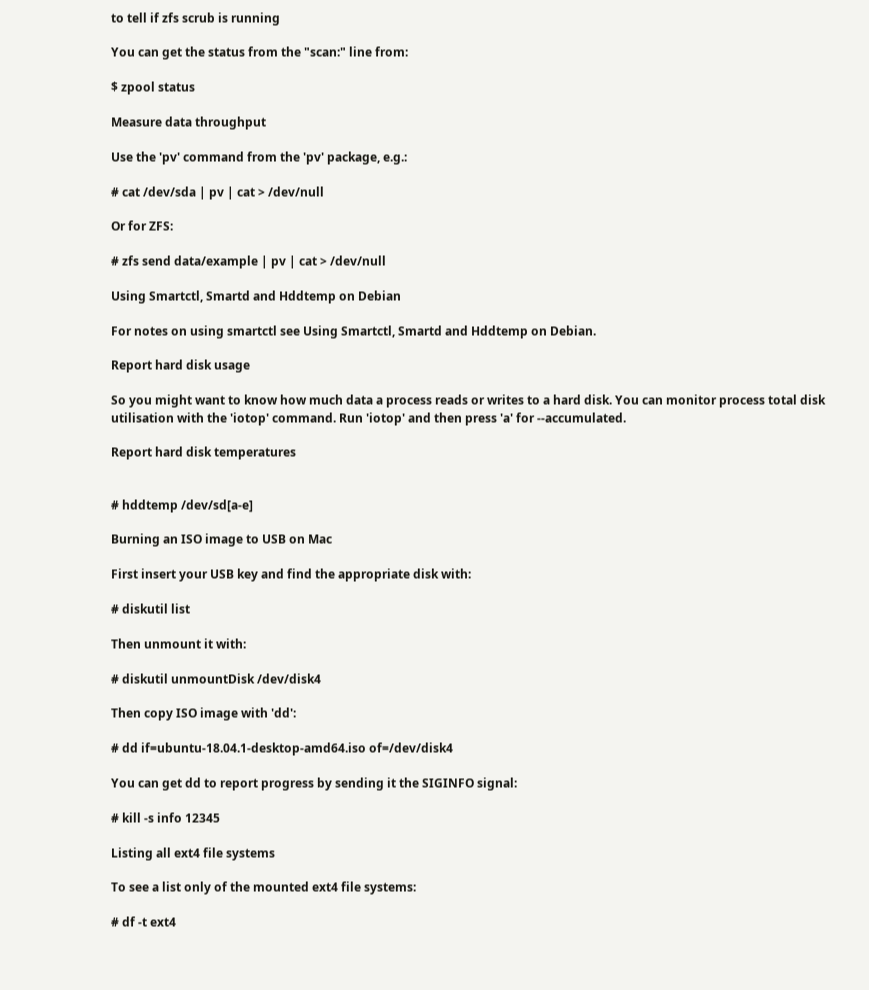to tell if zfs scrub is running

You can get the status from the "scan:" line from:

$ zpool status

Measure data throughput

Use the 'pv' command from the 'pv' package, e.g.:

# cat /dev/sda | pv | cat > /dev/null

Or for ZFS:

# zfs send data/example | pv | cat > /dev/null

Using Smartctl, Smartd and Hddtemp on Debian

For notes on using smartctl see Using Smartctl, Smartd and Hddtemp on Debian.

Report hard disk usage

So you might want to know how much data a process reads or writes to a hard disk. You can monitor process total disk utilisation with the 'iotop' command. Run 'iotop' and then press 'a' for --accumulated.

Report hard disk temperatures


# hddtemp /dev/sd[a-e]

Burning an ISO image to USB on Mac

First insert your USB key and find the appropriate disk with:

# diskutil list

Then unmount it with:

# diskutil unmountDisk /dev/disk4

Then copy ISO image with 'dd':

# dd if=ubuntu-18.04.1-desktop-amd64.iso of=/dev/disk4

You can get dd to report progress by sending it the SIGINFO signal:

# kill -s info 12345

Listing all ext4 file systems

To see a list only of the mounted ext4 file systems:

# df -t ext4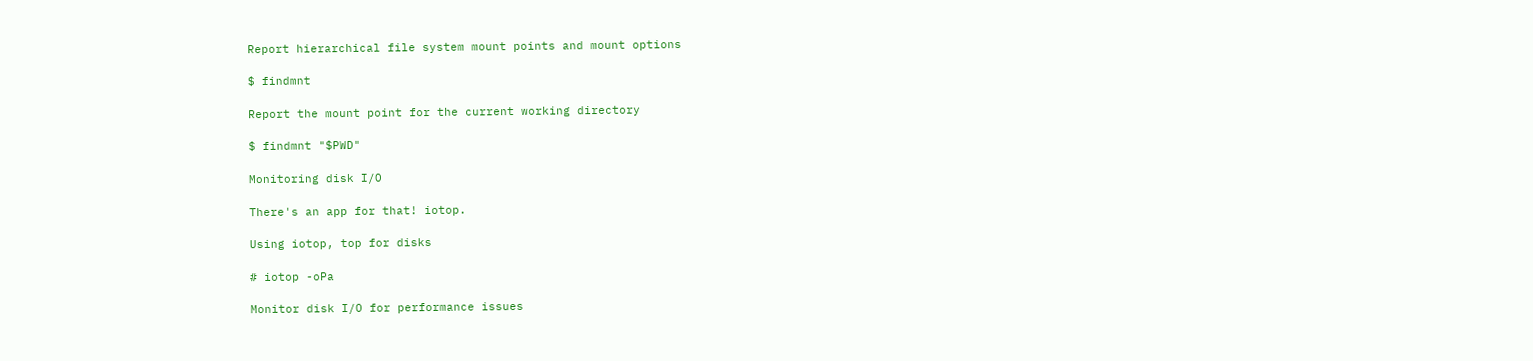Report hierarchical file system mount points and mount options

$ findmnt

Report the mount point for the current working directory

$ findmnt "$PWD"

Monitoring disk I/O

There's an app for that! iotop.

Using iotop, top for disks

# iotop -oPa

Monitor disk I/O for performance issues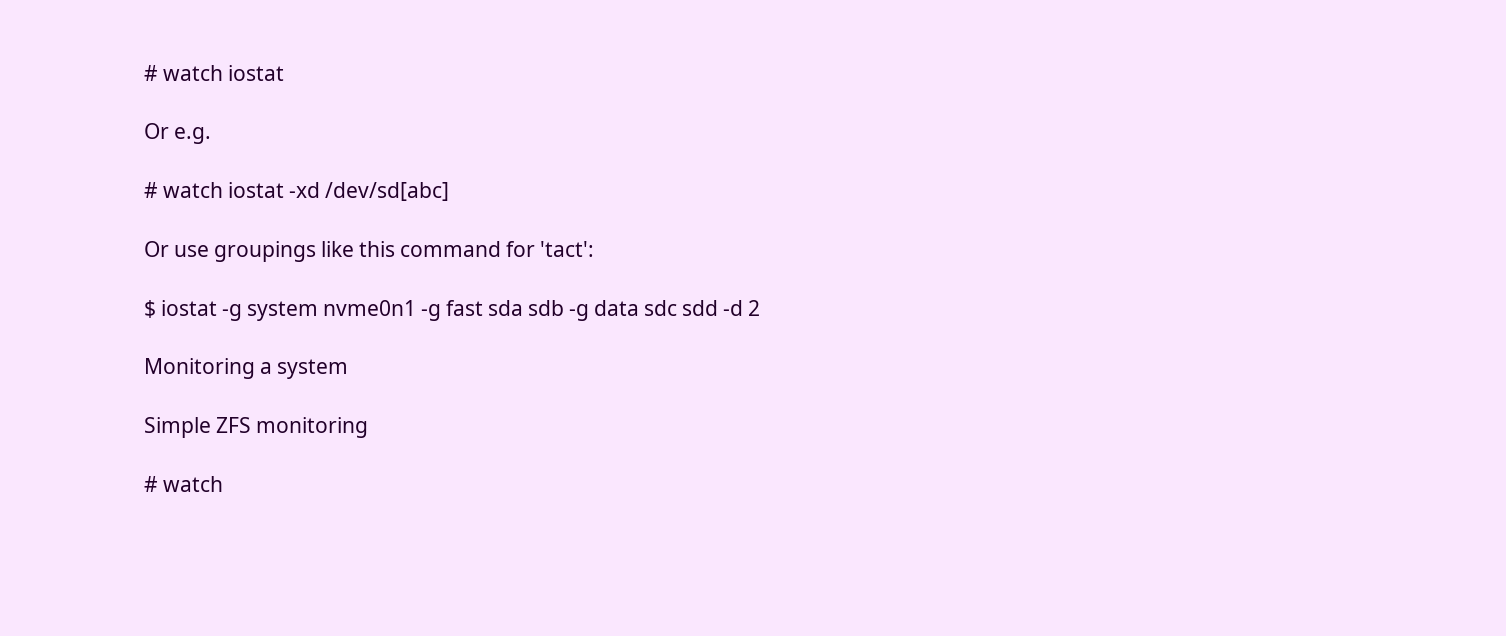# watch iostat

Or e.g.

# watch iostat -xd /dev/sd[abc]

Or use groupings like this command for 'tact':

$ iostat -g system nvme0n1 -g fast sda sdb -g data sdc sdd -d 2

Monitoring a system

Simple ZFS monitoring

# watch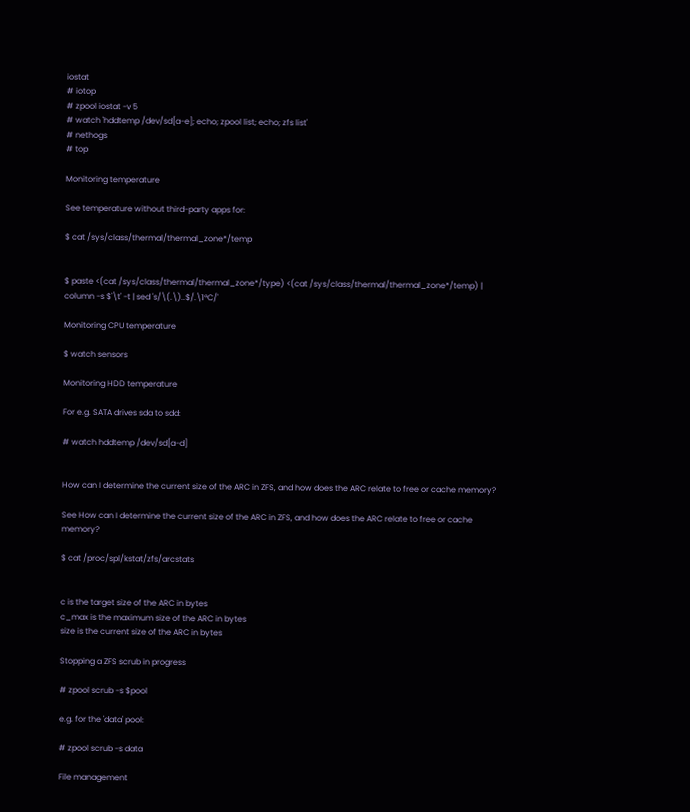iostat
# iotop
# zpool iostat -v 5
# watch 'hddtemp /dev/sd[a-e]; echo; zpool list; echo; zfs list'
# nethogs
# top

Monitoring temperature

See temperature without third-party apps for:

$ cat /sys/class/thermal/thermal_zone*/temp


$ paste <(cat /sys/class/thermal/thermal_zone*/type) <(cat /sys/class/thermal/thermal_zone*/temp) | column -s $'\t' -t | sed 's/\(.\)..$/.\1°C/'

Monitoring CPU temperature

$ watch sensors

Monitoring HDD temperature

For e.g. SATA drives sda to sdd:

# watch hddtemp /dev/sd[a-d]


How can I determine the current size of the ARC in ZFS, and how does the ARC relate to free or cache memory?

See How can I determine the current size of the ARC in ZFS, and how does the ARC relate to free or cache memory?

$ cat /proc/spl/kstat/zfs/arcstats


c is the target size of the ARC in bytes
c_max is the maximum size of the ARC in bytes
size is the current size of the ARC in bytes

Stopping a ZFS scrub in progress

# zpool scrub -s $pool

e.g. for the 'data' pool:

# zpool scrub -s data

File management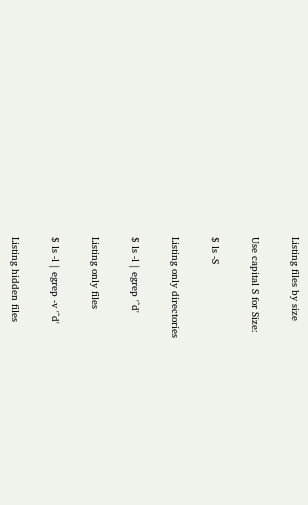Listing files by size

Use capital S for Size:

$ ls -S

Listing only directories

$ ls -l | egrep '^d'

Listing only files

$ ls -l | egrep -v '^d'

Listing hidden files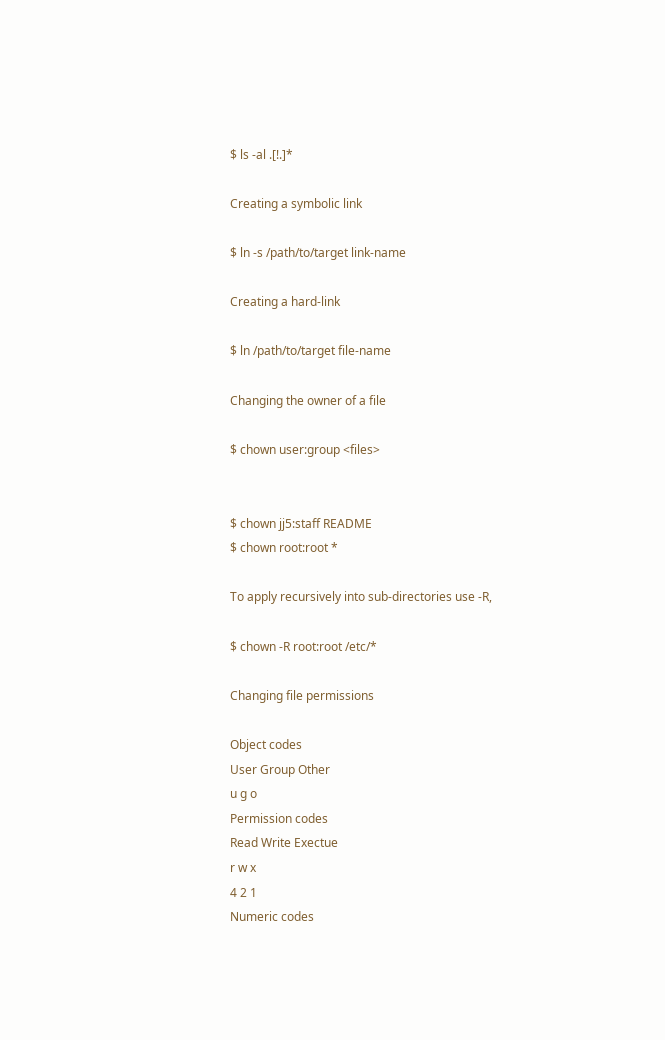$ ls -al .[!.]*

Creating a symbolic link

$ ln -s /path/to/target link-name

Creating a hard-link

$ ln /path/to/target file-name

Changing the owner of a file

$ chown user:group <files>


$ chown jj5:staff README
$ chown root:root *

To apply recursively into sub-directories use -R,

$ chown -R root:root /etc/*

Changing file permissions

Object codes
User Group Other
u g o
Permission codes
Read Write Exectue
r w x
4 2 1
Numeric codes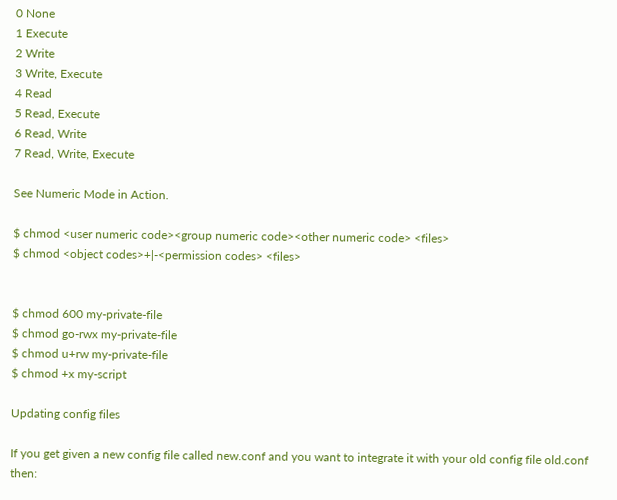0 None
1 Execute
2 Write
3 Write, Execute
4 Read
5 Read, Execute
6 Read, Write
7 Read, Write, Execute

See Numeric Mode in Action.

$ chmod <user numeric code><group numeric code><other numeric code> <files>
$ chmod <object codes>+|-<permission codes> <files>


$ chmod 600 my-private-file
$ chmod go-rwx my-private-file
$ chmod u+rw my-private-file
$ chmod +x my-script

Updating config files

If you get given a new config file called new.conf and you want to integrate it with your old config file old.conf then: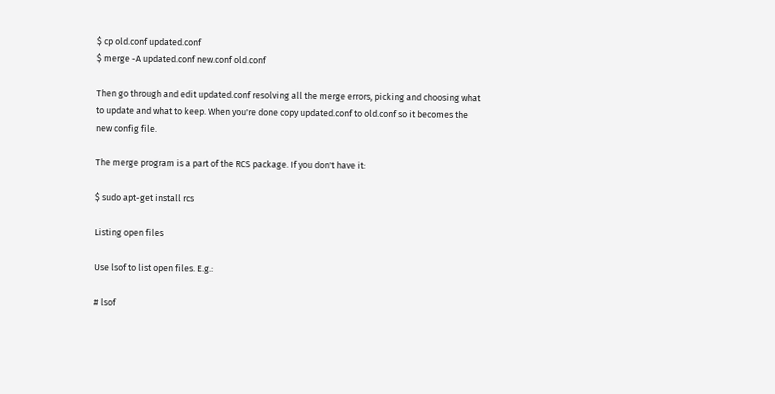$ cp old.conf updated.conf
$ merge -A updated.conf new.conf old.conf

Then go through and edit updated.conf resolving all the merge errors, picking and choosing what to update and what to keep. When you're done copy updated.conf to old.conf so it becomes the new config file.

The merge program is a part of the RCS package. If you don't have it:

$ sudo apt-get install rcs

Listing open files

Use lsof to list open files. E.g.:

# lsof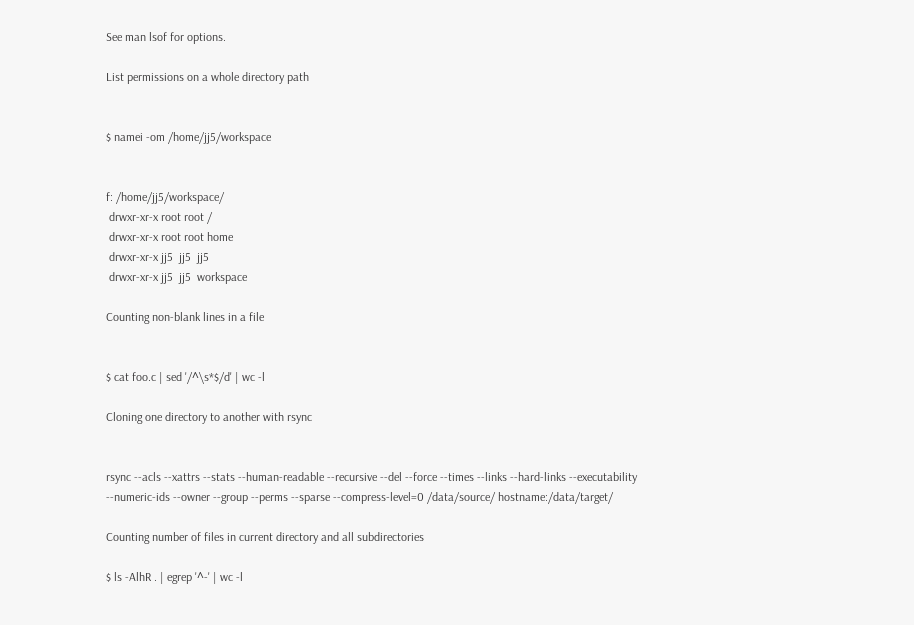See man lsof for options.

List permissions on a whole directory path


$ namei -om /home/jj5/workspace


f: /home/jj5/workspace/
 drwxr-xr-x root root /
 drwxr-xr-x root root home
 drwxr-xr-x jj5  jj5  jj5
 drwxr-xr-x jj5  jj5  workspace

Counting non-blank lines in a file


$ cat foo.c | sed '/^\s*$/d' | wc -l

Cloning one directory to another with rsync


rsync --acls --xattrs --stats --human-readable --recursive --del --force --times --links --hard-links --executability --numeric-ids --owner --group --perms --sparse --compress-level=0 /data/source/ hostname:/data/target/

Counting number of files in current directory and all subdirectories

$ ls -AlhR . | egrep '^-' | wc -l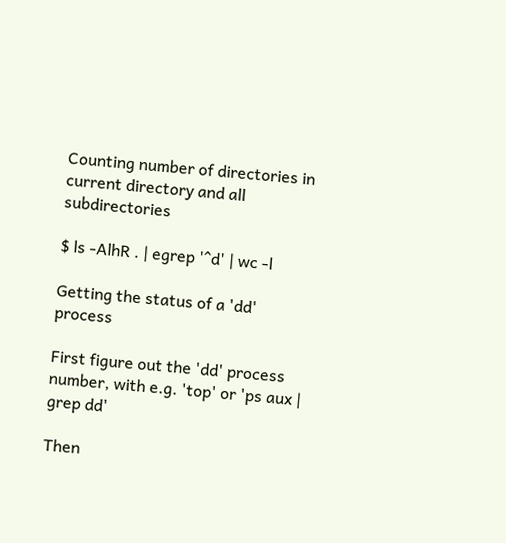Counting number of directories in current directory and all subdirectories

$ ls -AlhR . | egrep '^d' | wc -l

Getting the status of a 'dd' process

First figure out the 'dd' process number, with e.g. 'top' or 'ps aux | grep dd'

Then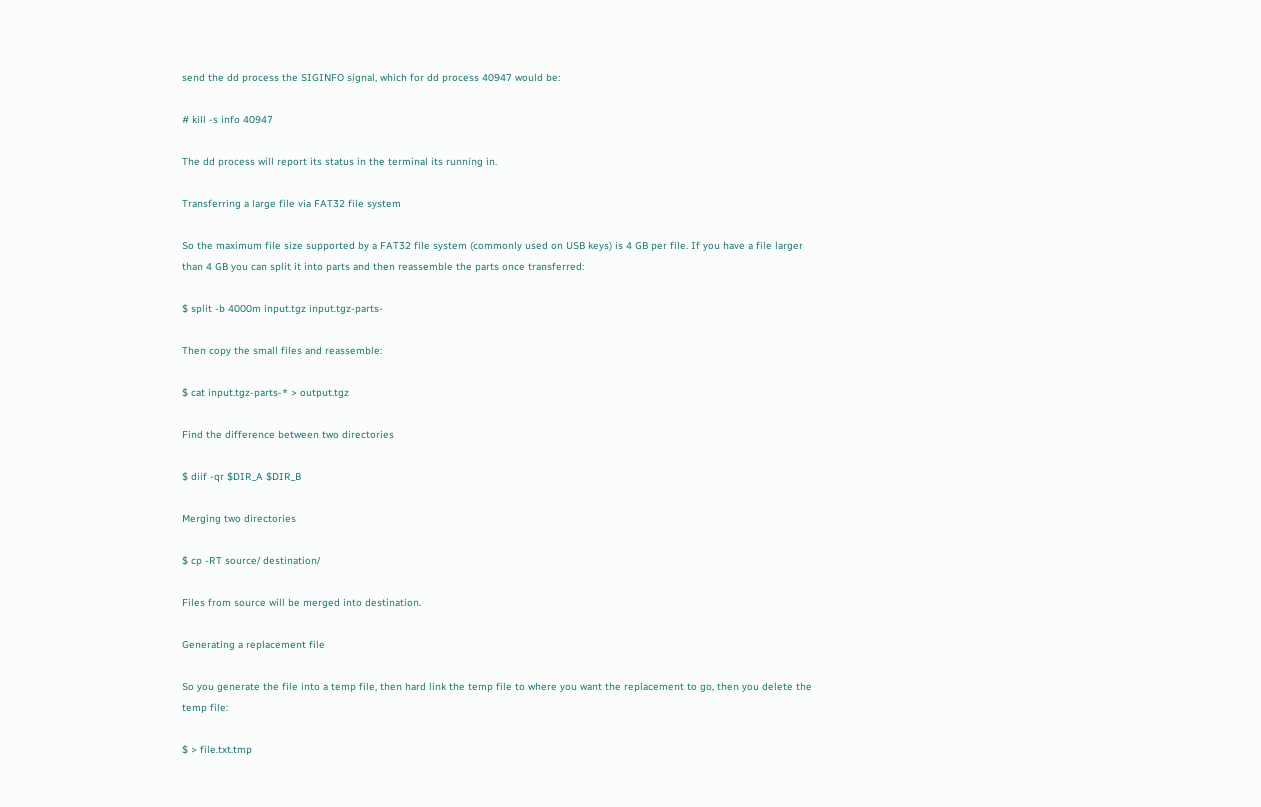send the dd process the SIGINFO signal, which for dd process 40947 would be:

# kill -s info 40947

The dd process will report its status in the terminal its running in.

Transferring a large file via FAT32 file system

So the maximum file size supported by a FAT32 file system (commonly used on USB keys) is 4 GB per file. If you have a file larger than 4 GB you can split it into parts and then reassemble the parts once transferred:

$ split -b 4000m input.tgz input.tgz-parts-

Then copy the small files and reassemble:

$ cat input.tgz-parts-* > output.tgz

Find the difference between two directories

$ diif -qr $DIR_A $DIR_B

Merging two directories

$ cp -RT source/ destination/

Files from source will be merged into destination.

Generating a replacement file

So you generate the file into a temp file, then hard link the temp file to where you want the replacement to go, then you delete the temp file:

$ > file.txt.tmp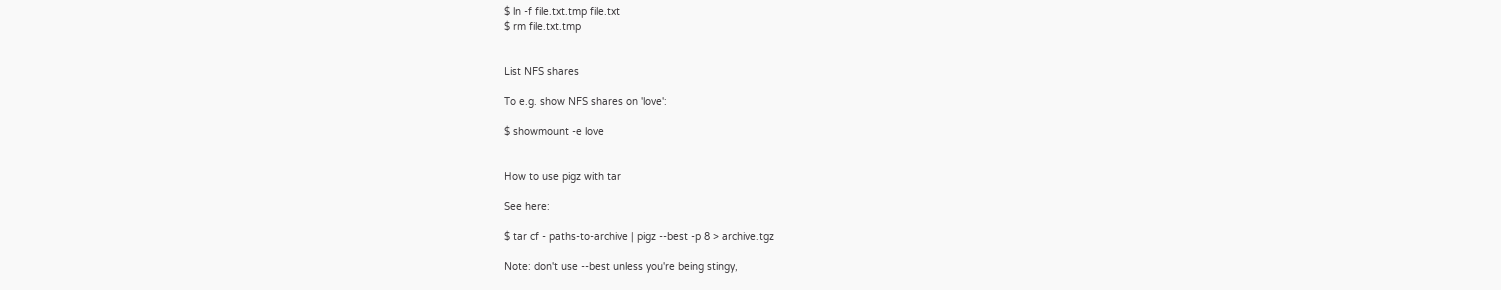$ ln -f file.txt.tmp file.txt
$ rm file.txt.tmp


List NFS shares

To e.g. show NFS shares on 'love':

$ showmount -e love


How to use pigz with tar

See here:

$ tar cf - paths-to-archive | pigz --best -p 8 > archive.tgz

Note: don't use --best unless you're being stingy,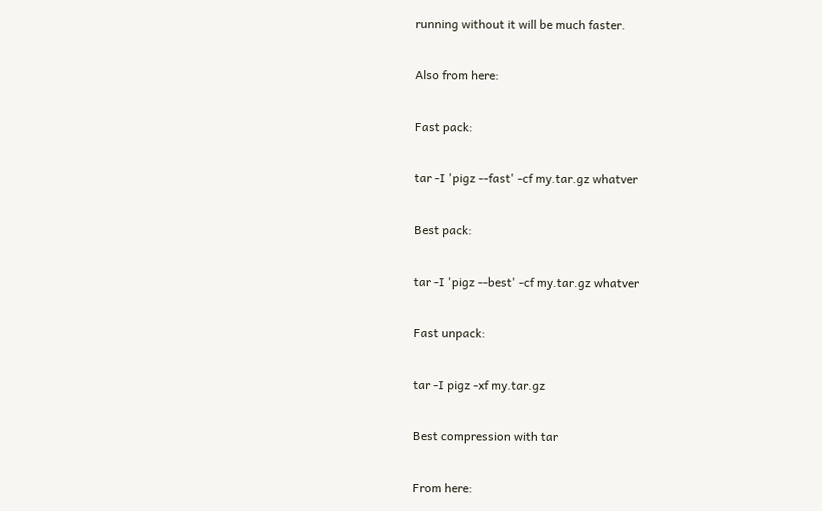running without it will be much faster.

Also from here:

Fast pack:

tar -I 'pigz --fast' -cf my.tar.gz whatver

Best pack:

tar -I 'pigz --best' -cf my.tar.gz whatver

Fast unpack:

tar -I pigz -xf my.tar.gz

Best compression with tar

From here: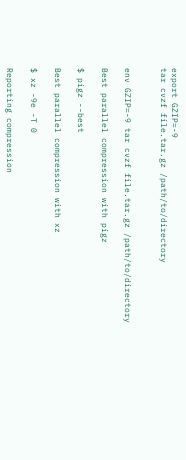export GZIP=-9
tar cvzf file.tar.gz /path/to/directory


env GZIP=-9 tar cvzf file.tar.gz /path/to/directory

Best parallel compression with pigz

$ pigz --best

Best parallel compression with xz

$ xz -9e -T 0

Reporting compression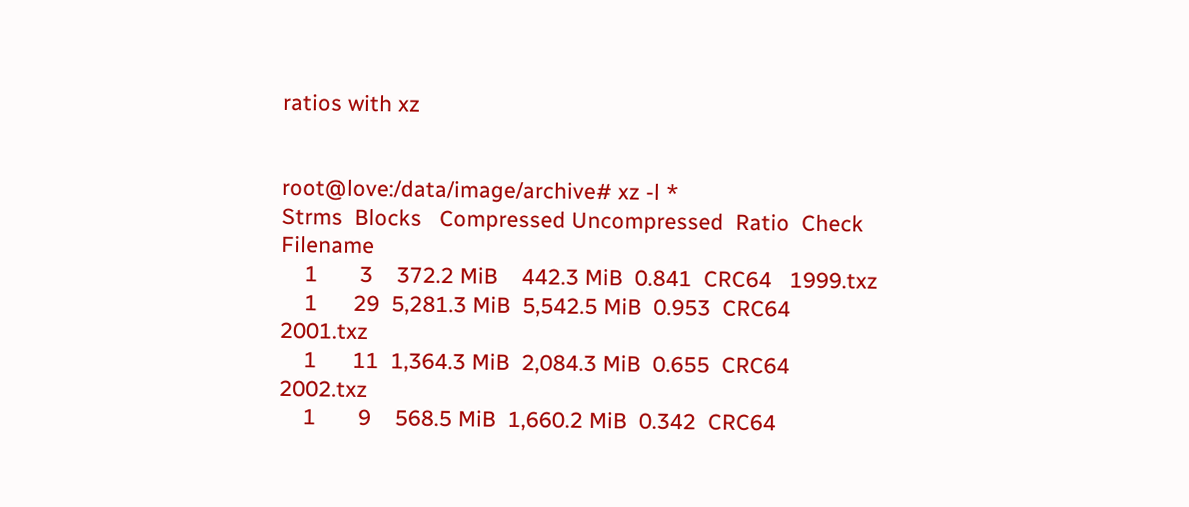ratios with xz


root@love:/data/image/archive# xz -l *
Strms  Blocks   Compressed Uncompressed  Ratio  Check   Filename
    1       3    372.2 MiB    442.3 MiB  0.841  CRC64   1999.txz
    1      29  5,281.3 MiB  5,542.5 MiB  0.953  CRC64   2001.txz
    1      11  1,364.3 MiB  2,084.3 MiB  0.655  CRC64   2002.txz
    1       9    568.5 MiB  1,660.2 MiB  0.342  CRC64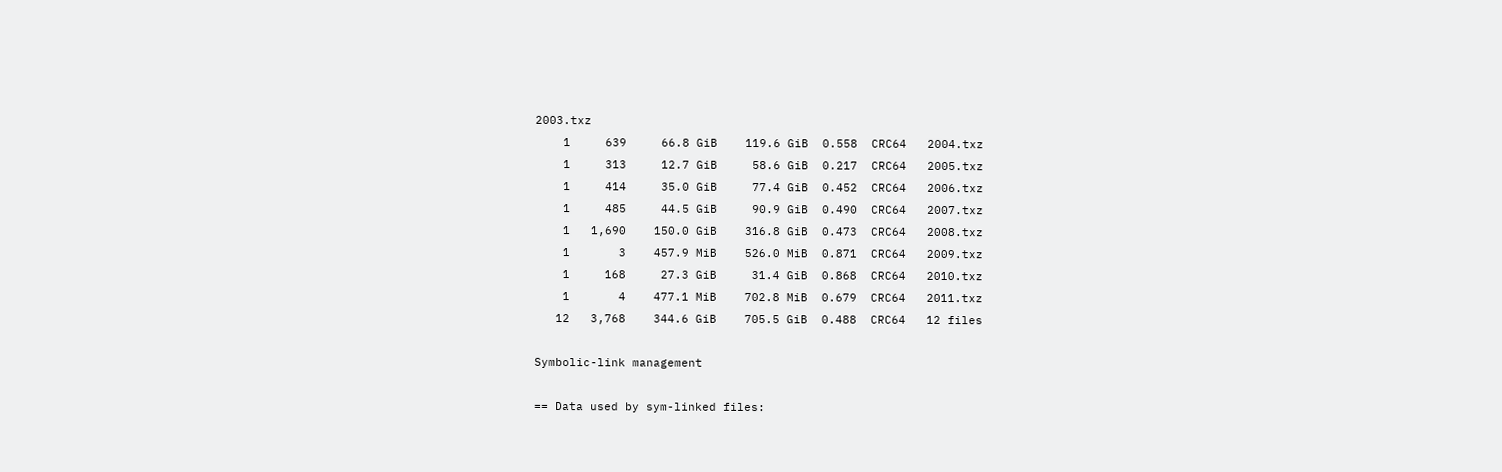2003.txz
    1     639     66.8 GiB    119.6 GiB  0.558  CRC64   2004.txz
    1     313     12.7 GiB     58.6 GiB  0.217  CRC64   2005.txz
    1     414     35.0 GiB     77.4 GiB  0.452  CRC64   2006.txz
    1     485     44.5 GiB     90.9 GiB  0.490  CRC64   2007.txz
    1   1,690    150.0 GiB    316.8 GiB  0.473  CRC64   2008.txz
    1       3    457.9 MiB    526.0 MiB  0.871  CRC64   2009.txz
    1     168     27.3 GiB     31.4 GiB  0.868  CRC64   2010.txz
    1       4    477.1 MiB    702.8 MiB  0.679  CRC64   2011.txz
   12   3,768    344.6 GiB    705.5 GiB  0.488  CRC64   12 files

Symbolic-link management

== Data used by sym-linked files: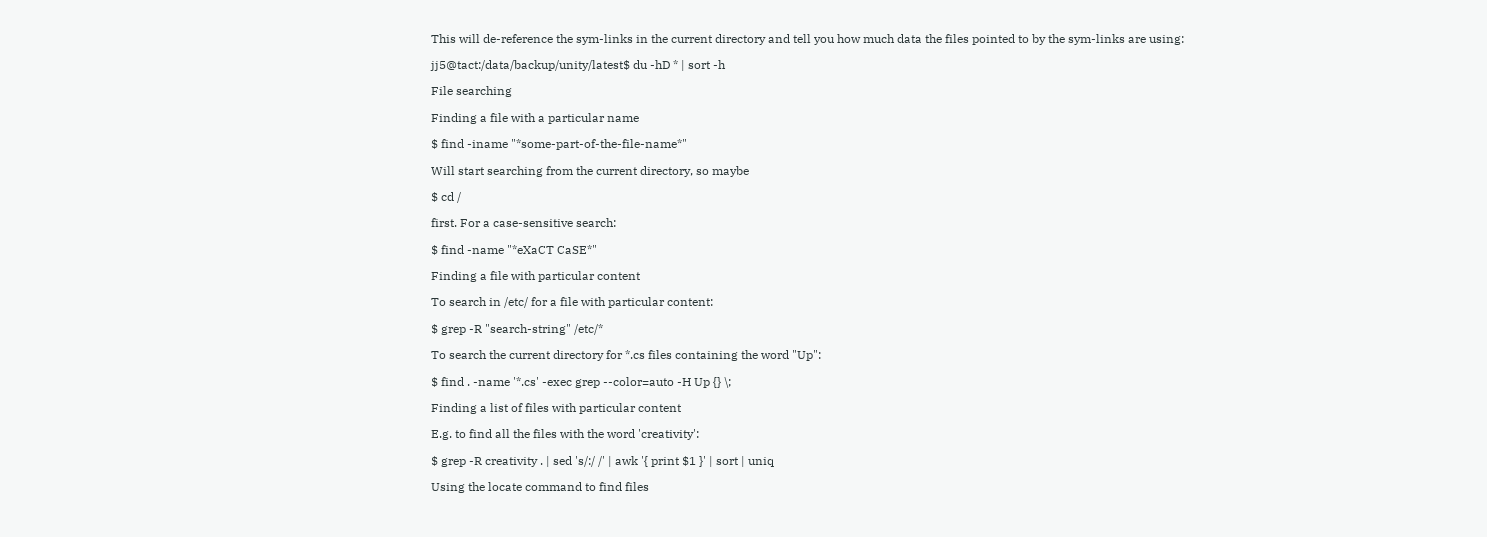This will de-reference the sym-links in the current directory and tell you how much data the files pointed to by the sym-links are using:

jj5@tact:/data/backup/unity/latest$ du -hD * | sort -h

File searching

Finding a file with a particular name

$ find -iname "*some-part-of-the-file-name*"

Will start searching from the current directory, so maybe

$ cd /

first. For a case-sensitive search:

$ find -name "*eXaCT CaSE*"

Finding a file with particular content

To search in /etc/ for a file with particular content:

$ grep -R "search-string" /etc/*

To search the current directory for *.cs files containing the word "Up":

$ find . -name '*.cs' -exec grep --color=auto -H Up {} \;

Finding a list of files with particular content

E.g. to find all the files with the word 'creativity':

$ grep -R creativity . | sed 's/:/ /' | awk '{ print $1 }' | sort | uniq

Using the locate command to find files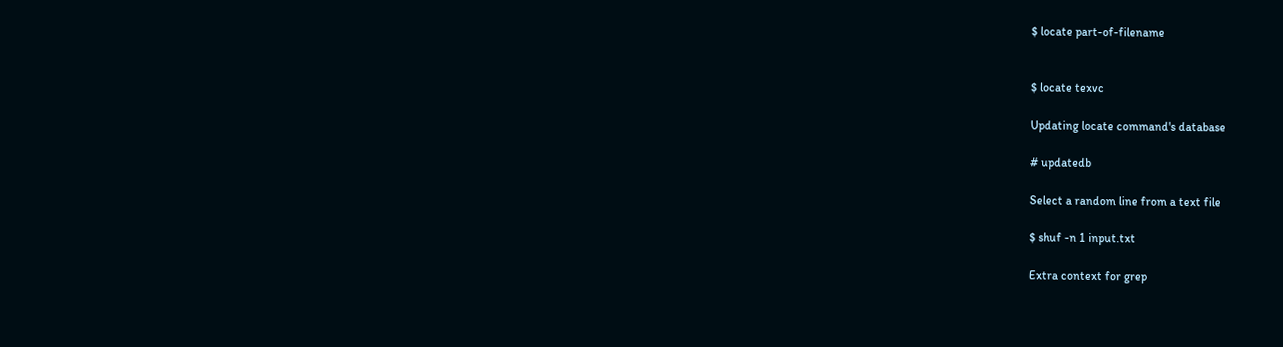$ locate part-of-filename


$ locate texvc

Updating locate command's database

# updatedb

Select a random line from a text file

$ shuf -n 1 input.txt

Extra context for grep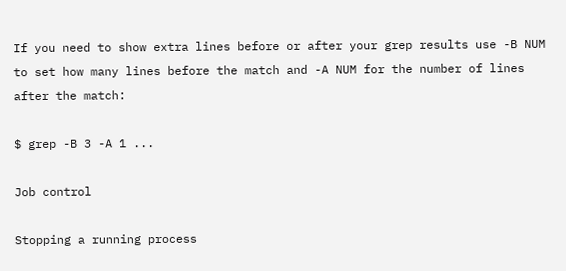If you need to show extra lines before or after your grep results use -B NUM to set how many lines before the match and -A NUM for the number of lines after the match:

$ grep -B 3 -A 1 ...

Job control

Stopping a running process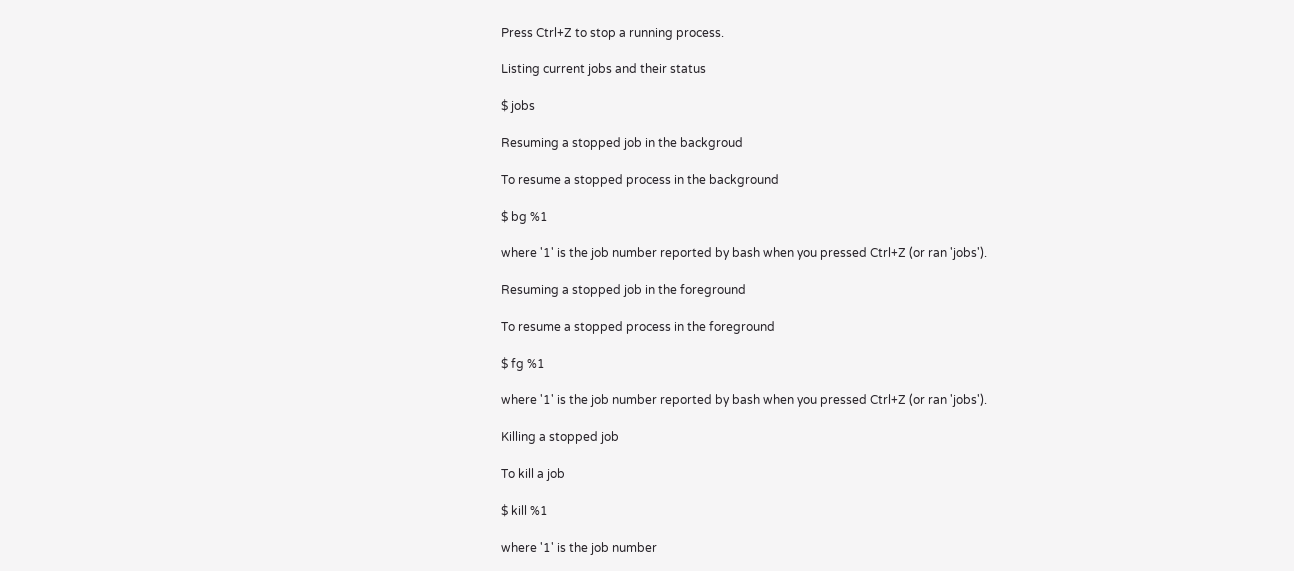Press Ctrl+Z to stop a running process.

Listing current jobs and their status

$ jobs

Resuming a stopped job in the backgroud

To resume a stopped process in the background

$ bg %1

where '1' is the job number reported by bash when you pressed Ctrl+Z (or ran 'jobs').

Resuming a stopped job in the foreground

To resume a stopped process in the foreground

$ fg %1

where '1' is the job number reported by bash when you pressed Ctrl+Z (or ran 'jobs').

Killing a stopped job

To kill a job

$ kill %1

where '1' is the job number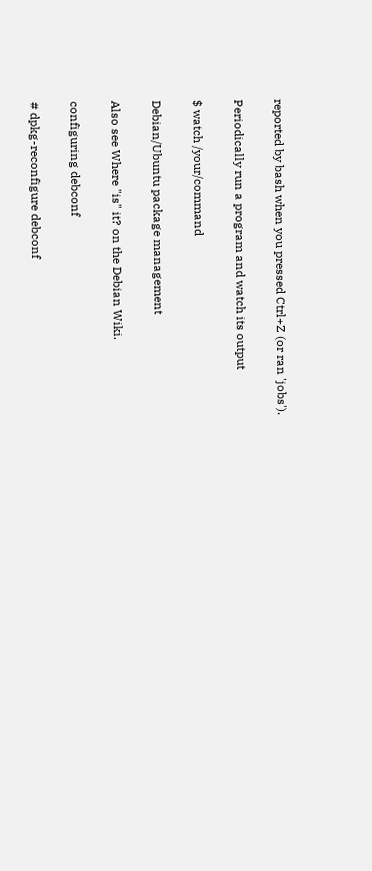reported by bash when you pressed Ctrl+Z (or ran 'jobs').

Periodically run a program and watch its output

$ watch /your/command

Debian/Ubuntu package management

Also see Where "is" it? on the Debian Wiki.

configuring debconf

# dpkg-reconfigure debconf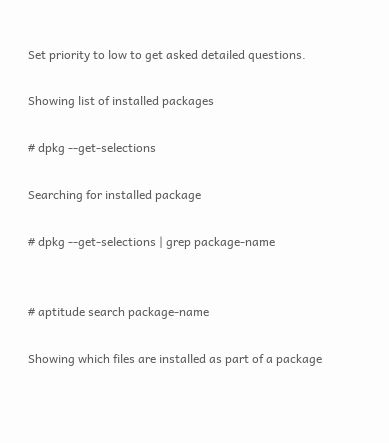Set priority to low to get asked detailed questions.

Showing list of installed packages

# dpkg --get-selections

Searching for installed package

# dpkg --get-selections | grep package-name


# aptitude search package-name

Showing which files are installed as part of a package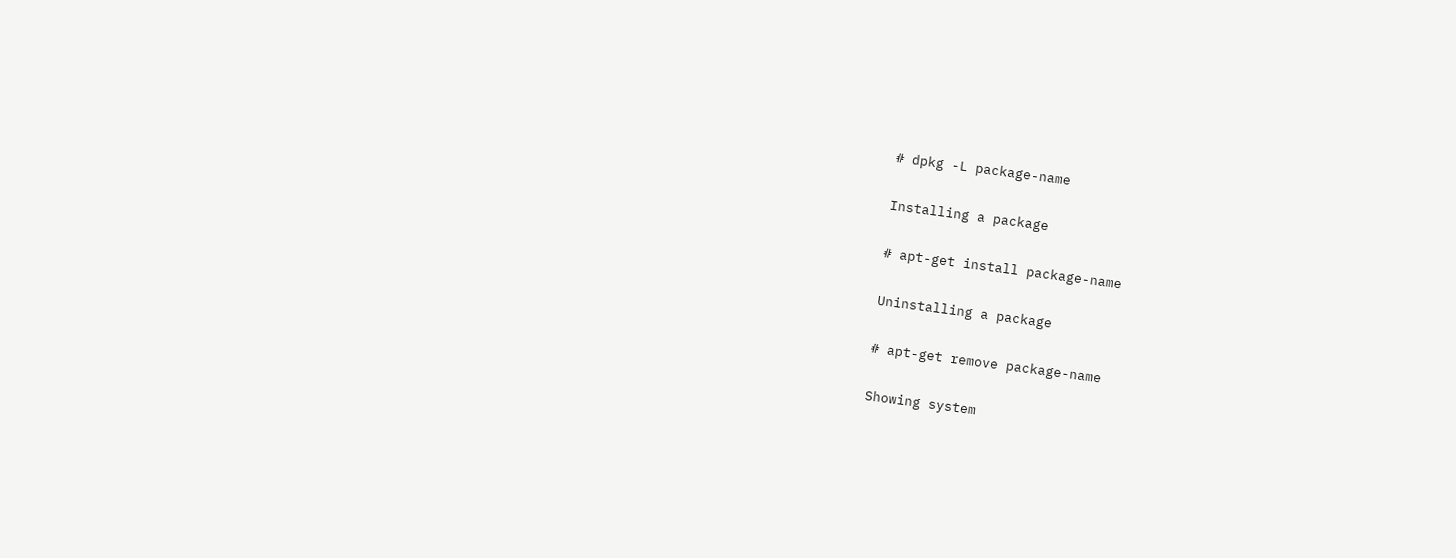# dpkg -L package-name

Installing a package

# apt-get install package-name

Uninstalling a package

# apt-get remove package-name

Showing system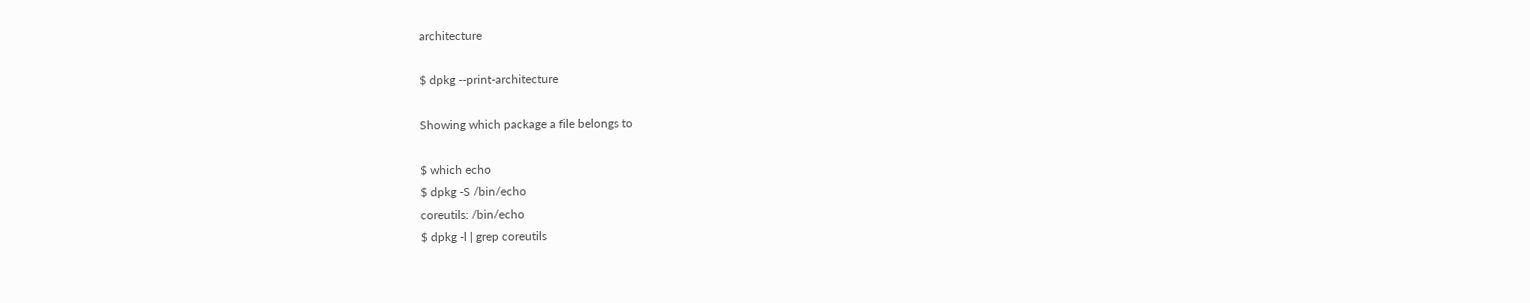architecture

$ dpkg --print-architecture

Showing which package a file belongs to

$ which echo
$ dpkg -S /bin/echo
coreutils: /bin/echo
$ dpkg -l | grep coreutils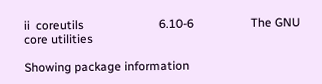ii  coreutils                         6.10-6                   The GNU core utilities

Showing package information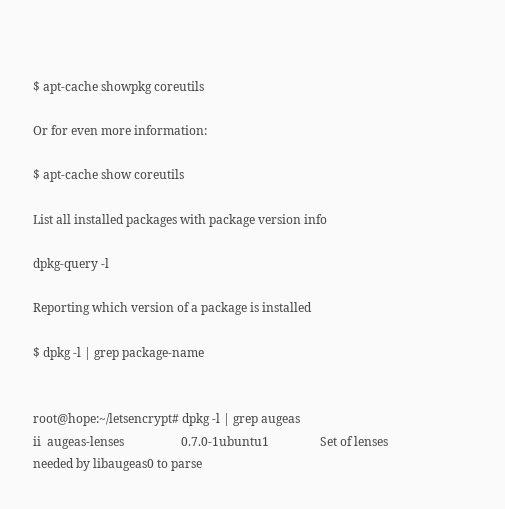$ apt-cache showpkg coreutils

Or for even more information:

$ apt-cache show coreutils

List all installed packages with package version info

dpkg-query -l

Reporting which version of a package is installed

$ dpkg -l | grep package-name


root@hope:~/letsencrypt# dpkg -l | grep augeas
ii  augeas-lenses                   0.7.0-1ubuntu1                 Set of lenses needed by libaugeas0 to parse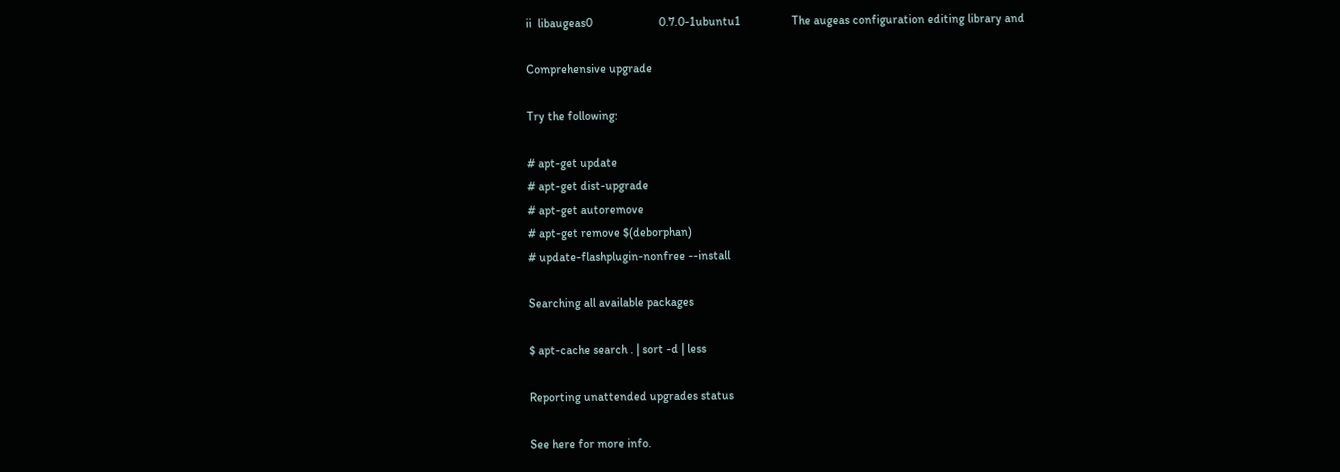ii  libaugeas0                      0.7.0-1ubuntu1                 The augeas configuration editing library and

Comprehensive upgrade

Try the following:

# apt-get update
# apt-get dist-upgrade
# apt-get autoremove
# apt-get remove $(deborphan)
# update-flashplugin-nonfree --install

Searching all available packages

$ apt-cache search . | sort -d | less

Reporting unattended upgrades status

See here for more info.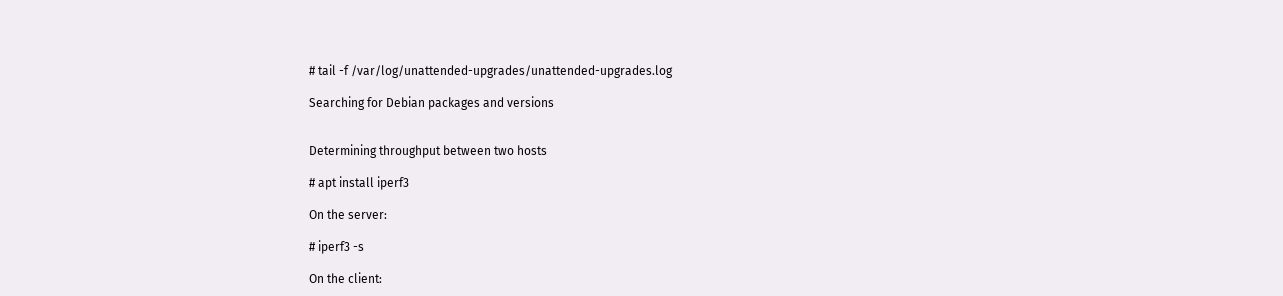# tail -f /var/log/unattended-upgrades/unattended-upgrades.log

Searching for Debian packages and versions


Determining throughput between two hosts

# apt install iperf3

On the server:

# iperf3 -s

On the client: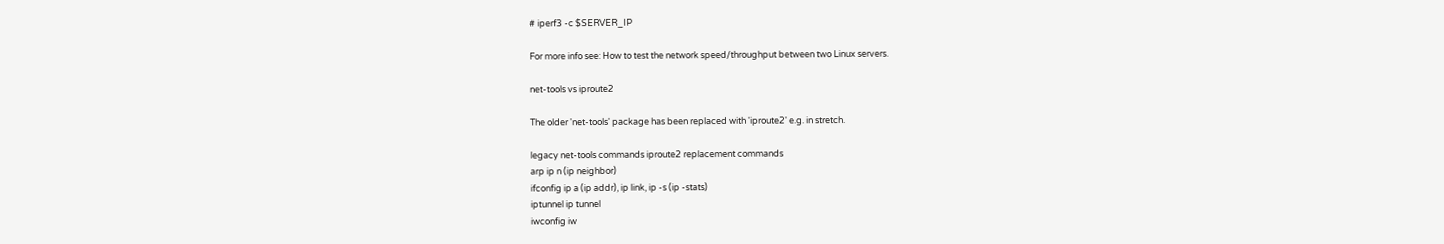# iperf3 -c $SERVER_IP

For more info see: How to test the network speed/throughput between two Linux servers.

net-tools vs iproute2

The older 'net-tools' package has been replaced with 'iproute2' e.g. in stretch.

legacy net-tools commands iproute2 replacement commands
arp ip n (ip neighbor)
ifconfig ip a (ip addr), ip link, ip -s (ip -stats)
iptunnel ip tunnel
iwconfig iw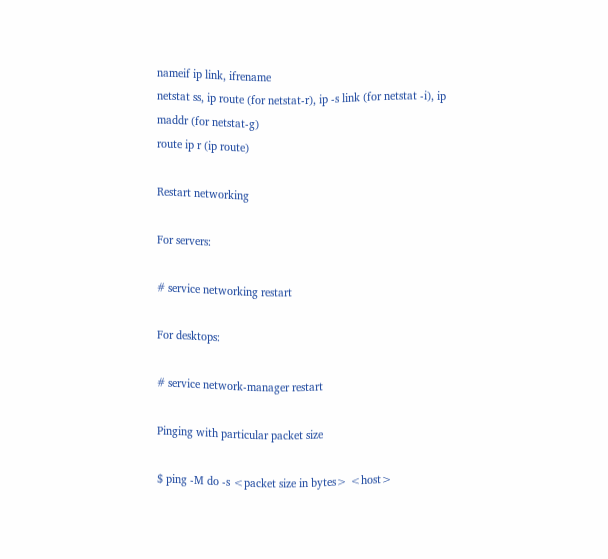nameif ip link, ifrename
netstat ss, ip route (for netstat-r), ip -s link (for netstat -i), ip maddr (for netstat-g)
route ip r (ip route)

Restart networking

For servers:

# service networking restart

For desktops:

# service network-manager restart

Pinging with particular packet size

$ ping -M do -s <packet size in bytes> <host>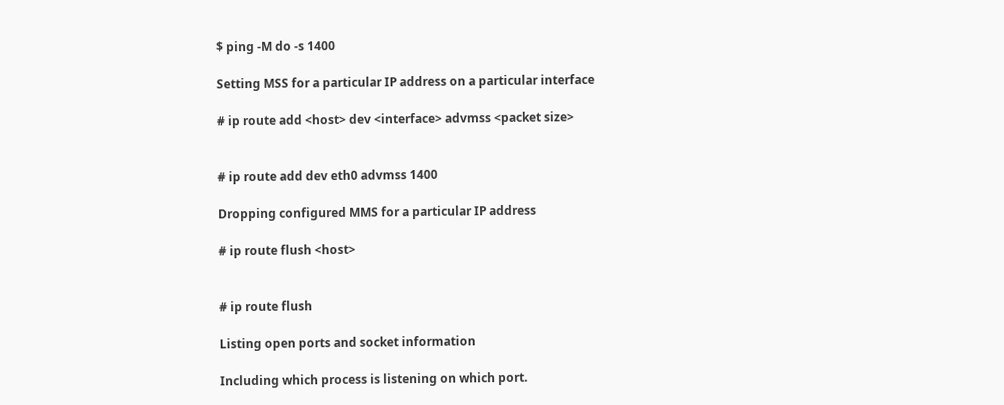$ ping -M do -s 1400

Setting MSS for a particular IP address on a particular interface

# ip route add <host> dev <interface> advmss <packet size>


# ip route add dev eth0 advmss 1400

Dropping configured MMS for a particular IP address

# ip route flush <host>


# ip route flush

Listing open ports and socket information

Including which process is listening on which port.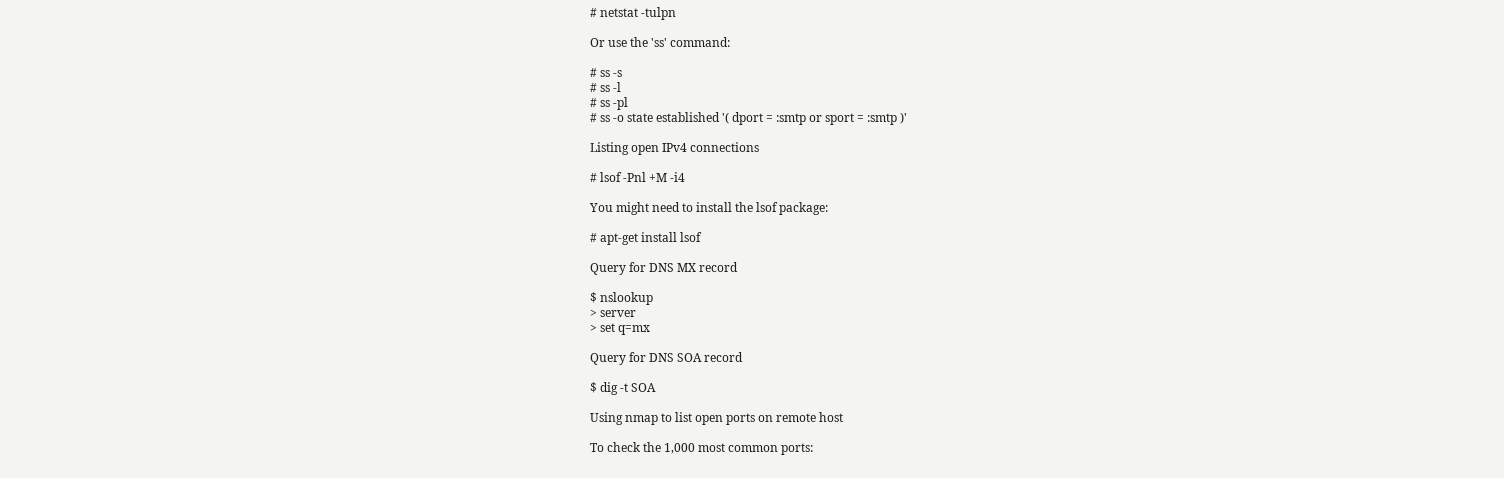# netstat -tulpn

Or use the 'ss' command:

# ss -s
# ss -l
# ss -pl
# ss -o state established '( dport = :smtp or sport = :smtp )'

Listing open IPv4 connections

# lsof -Pnl +M -i4

You might need to install the lsof package:

# apt-get install lsof

Query for DNS MX record

$ nslookup
> server
> set q=mx

Query for DNS SOA record

$ dig -t SOA

Using nmap to list open ports on remote host

To check the 1,000 most common ports: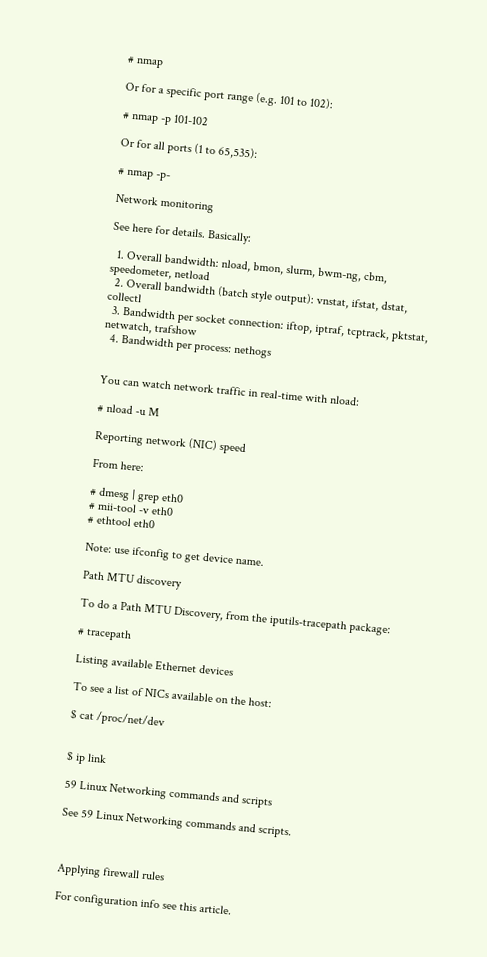# nmap

Or for a specific port range (e.g. 101 to 102):

# nmap -p 101-102

Or for all ports (1 to 65,535):

# nmap -p-

Network monitoring

See here for details. Basically:

  1. Overall bandwidth: nload, bmon, slurm, bwm-ng, cbm, speedometer, netload
  2. Overall bandwidth (batch style output): vnstat, ifstat, dstat, collectl
  3. Bandwidth per socket connection: iftop, iptraf, tcptrack, pktstat, netwatch, trafshow
  4. Bandwidth per process: nethogs


You can watch network traffic in real-time with nload:

# nload -u M

Reporting network (NIC) speed

From here:

# dmesg | grep eth0
# mii-tool -v eth0
# ethtool eth0

Note: use ifconfig to get device name.

Path MTU discovery

To do a Path MTU Discovery, from the iputils-tracepath package:

# tracepath

Listing available Ethernet devices

To see a list of NICs available on the host:

$ cat /proc/net/dev


$ ip link

59 Linux Networking commands and scripts

See 59 Linux Networking commands and scripts.



Applying firewall rules

For configuration info see this article.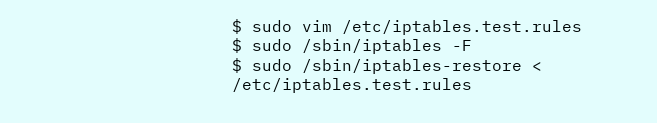$ sudo vim /etc/iptables.test.rules
$ sudo /sbin/iptables -F
$ sudo /sbin/iptables-restore < /etc/iptables.test.rules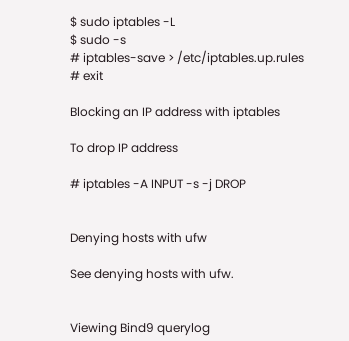$ sudo iptables -L
$ sudo -s
# iptables-save > /etc/iptables.up.rules
# exit

Blocking an IP address with iptables

To drop IP address

# iptables -A INPUT -s -j DROP


Denying hosts with ufw

See denying hosts with ufw.


Viewing Bind9 querylog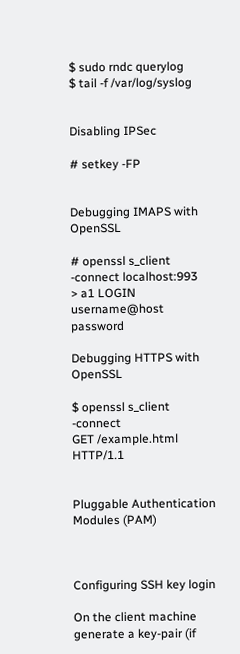$ sudo rndc querylog
$ tail -f /var/log/syslog


Disabling IPSec

# setkey -FP


Debugging IMAPS with OpenSSL

# openssl s_client -connect localhost:993
> a1 LOGIN username@host password

Debugging HTTPS with OpenSSL

$ openssl s_client -connect
GET /example.html HTTP/1.1


Pluggable Authentication Modules (PAM)



Configuring SSH key login

On the client machine generate a key-pair (if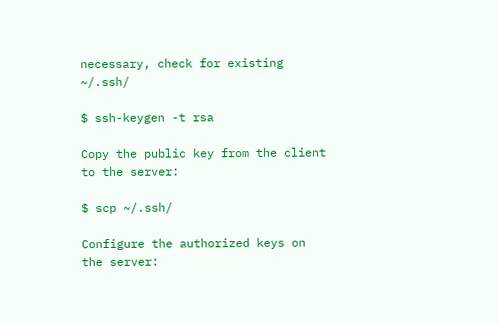necessary, check for existing ~/.ssh/

$ ssh-keygen -t rsa

Copy the public key from the client to the server:

$ scp ~/.ssh/

Configure the authorized keys on the server: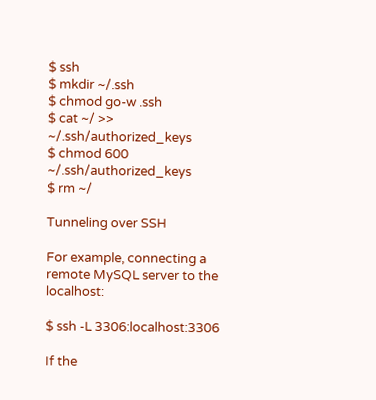$ ssh
$ mkdir ~/.ssh
$ chmod go-w .ssh
$ cat ~/ >> ~/.ssh/authorized_keys
$ chmod 600 ~/.ssh/authorized_keys
$ rm ~/

Tunneling over SSH

For example, connecting a remote MySQL server to the localhost:

$ ssh -L 3306:localhost:3306

If the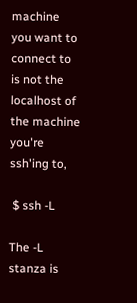machine you want to connect to is not the localhost of the machine you're ssh'ing to,

 $ ssh -L

The -L stanza is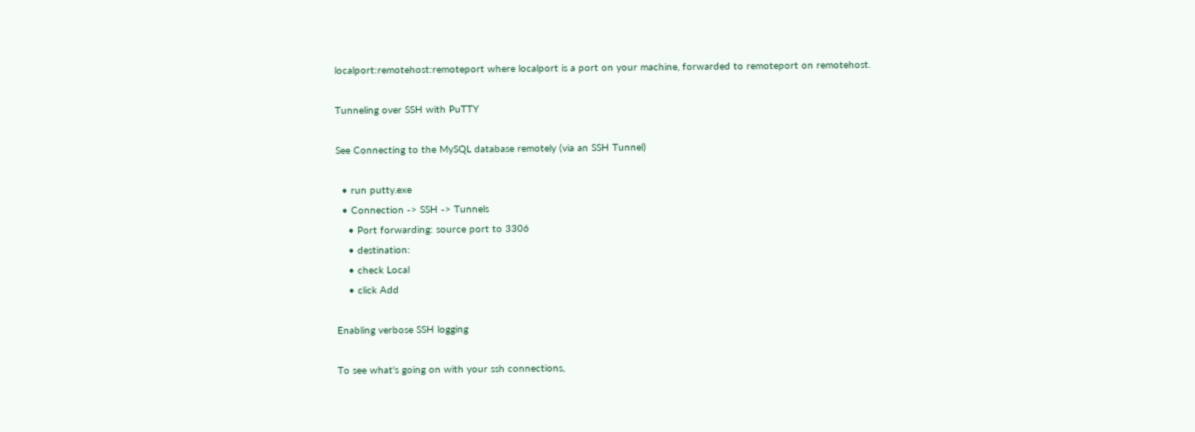localport:remotehost:remoteport where localport is a port on your machine, forwarded to remoteport on remotehost.

Tunneling over SSH with PuTTY

See Connecting to the MySQL database remotely (via an SSH Tunnel)

  • run putty.exe
  • Connection -> SSH -> Tunnels
    • Port forwarding: source port to 3306
    • destination:
    • check Local
    • click Add

Enabling verbose SSH logging

To see what's going on with your ssh connections,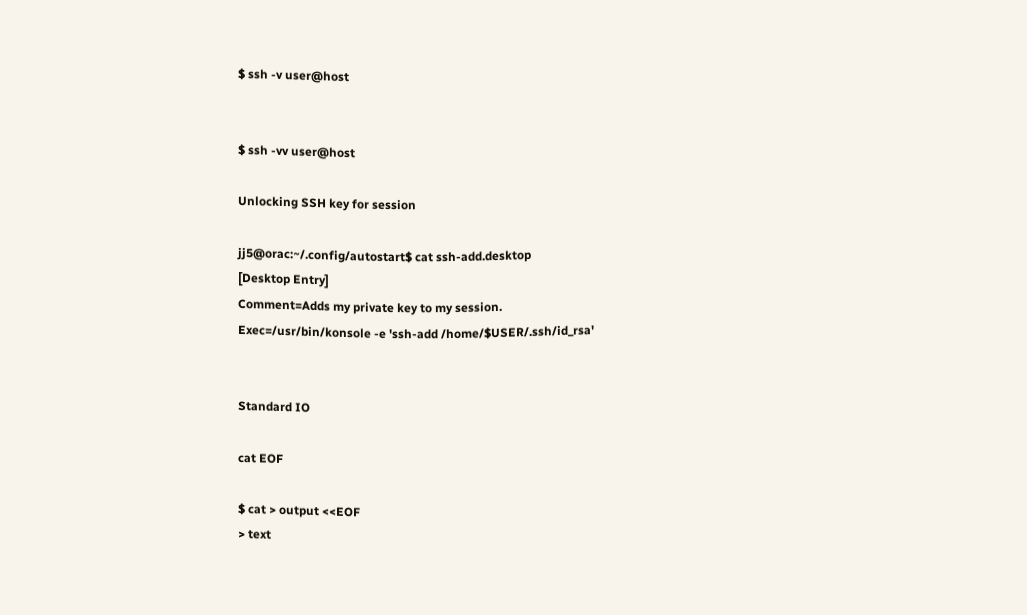$ ssh -v user@host


$ ssh -vv user@host

Unlocking SSH key for session

jj5@orac:~/.config/autostart$ cat ssh-add.desktop
[Desktop Entry]
Comment=Adds my private key to my session.
Exec=/usr/bin/konsole -e 'ssh-add /home/$USER/.ssh/id_rsa'


Standard IO

cat EOF

$ cat > output <<EOF
> text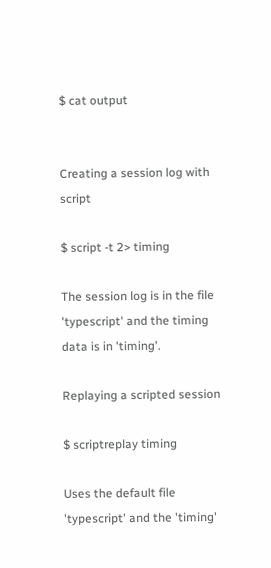$ cat output


Creating a session log with script

$ script -t 2> timing

The session log is in the file 'typescript' and the timing data is in 'timing'.

Replaying a scripted session

$ scriptreplay timing

Uses the default file 'typescript' and the 'timing'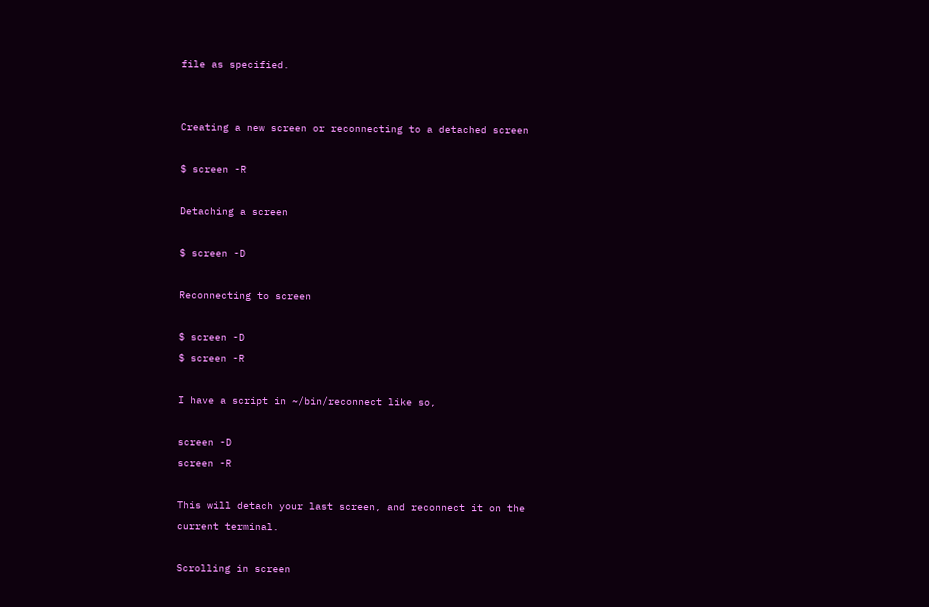file as specified.


Creating a new screen or reconnecting to a detached screen

$ screen -R

Detaching a screen

$ screen -D

Reconnecting to screen

$ screen -D
$ screen -R

I have a script in ~/bin/reconnect like so,

screen -D
screen -R

This will detach your last screen, and reconnect it on the current terminal.

Scrolling in screen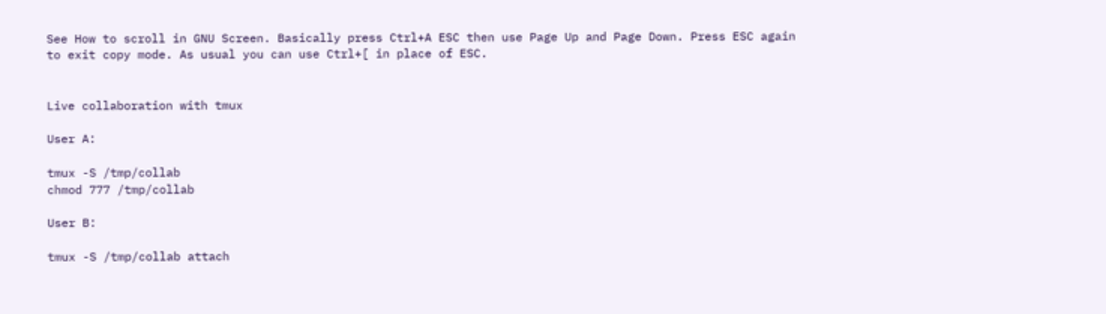See How to scroll in GNU Screen. Basically press Ctrl+A ESC then use Page Up and Page Down. Press ESC again to exit copy mode. As usual you can use Ctrl+[ in place of ESC.


Live collaboration with tmux

User A:

tmux -S /tmp/collab
chmod 777 /tmp/collab

User B:

tmux -S /tmp/collab attach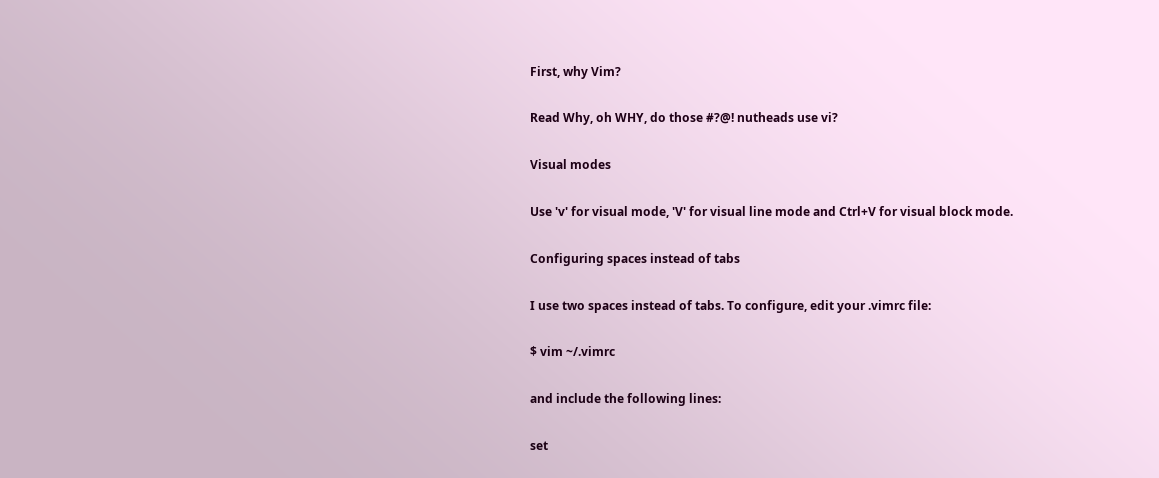First, why Vim?

Read Why, oh WHY, do those #?@! nutheads use vi?

Visual modes

Use 'v' for visual mode, 'V' for visual line mode and Ctrl+V for visual block mode.

Configuring spaces instead of tabs

I use two spaces instead of tabs. To configure, edit your .vimrc file:

$ vim ~/.vimrc

and include the following lines:

set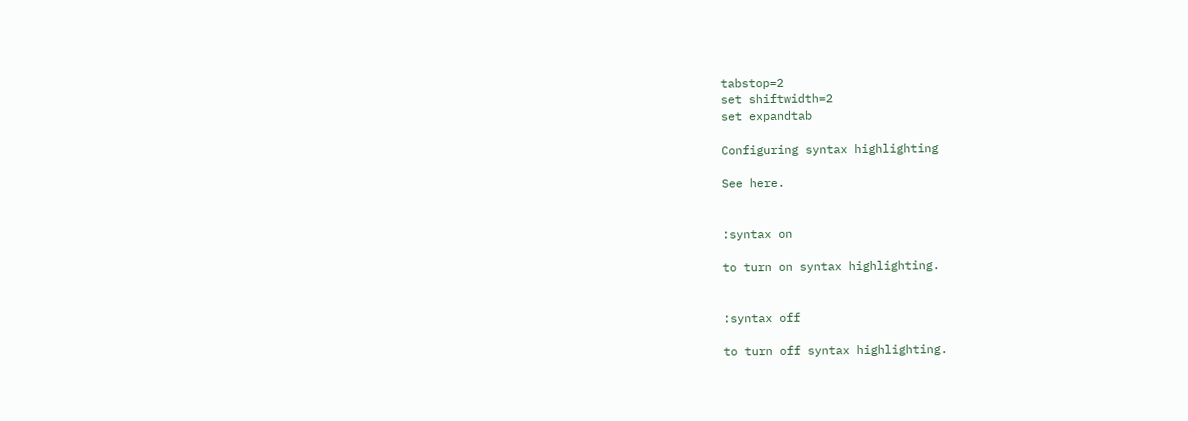tabstop=2
set shiftwidth=2
set expandtab

Configuring syntax highlighting

See here.


:syntax on

to turn on syntax highlighting.


:syntax off

to turn off syntax highlighting.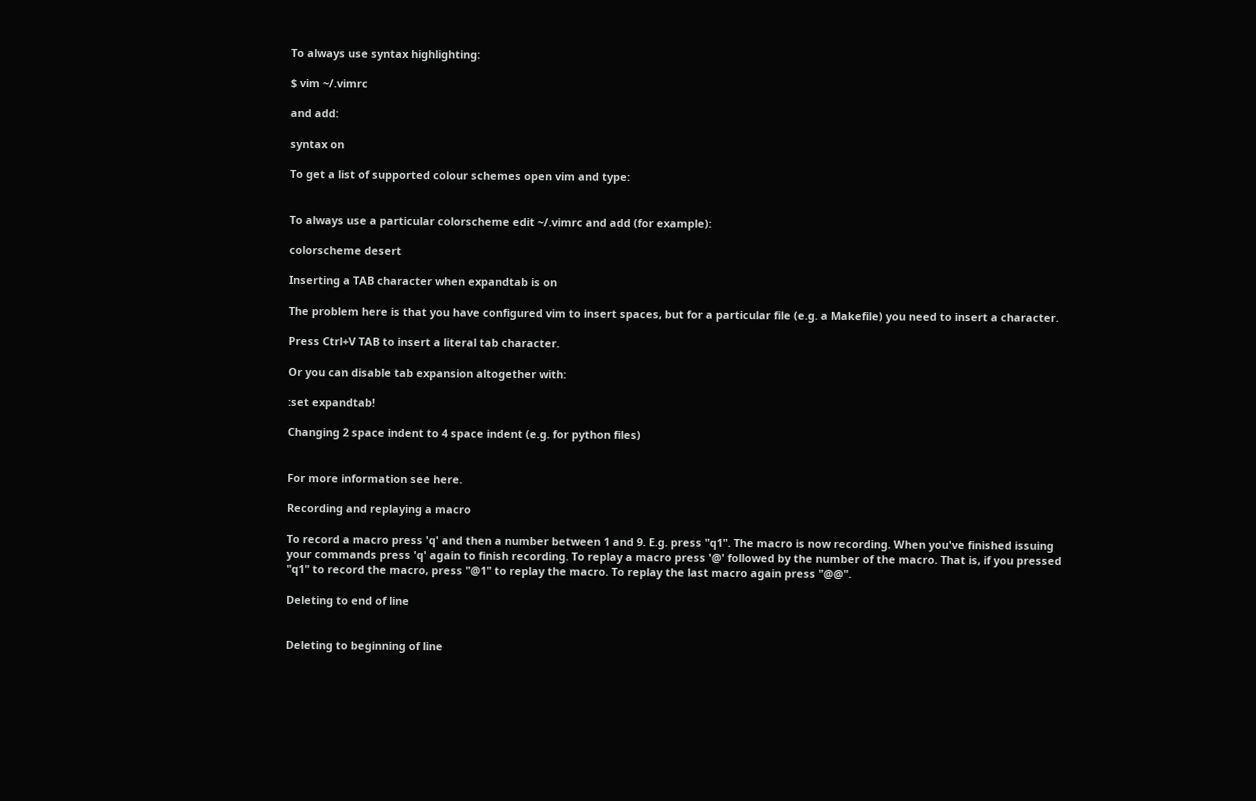To always use syntax highlighting:

$ vim ~/.vimrc

and add:

syntax on

To get a list of supported colour schemes open vim and type:


To always use a particular colorscheme edit ~/.vimrc and add (for example):

colorscheme desert

Inserting a TAB character when expandtab is on

The problem here is that you have configured vim to insert spaces, but for a particular file (e.g. a Makefile) you need to insert a character.

Press Ctrl+V TAB to insert a literal tab character.

Or you can disable tab expansion altogether with:

:set expandtab!

Changing 2 space indent to 4 space indent (e.g. for python files)


For more information see here.

Recording and replaying a macro

To record a macro press 'q' and then a number between 1 and 9. E.g. press "q1". The macro is now recording. When you've finished issuing your commands press 'q' again to finish recording. To replay a macro press '@' followed by the number of the macro. That is, if you pressed "q1" to record the macro, press "@1" to replay the macro. To replay the last macro again press "@@".

Deleting to end of line


Deleting to beginning of line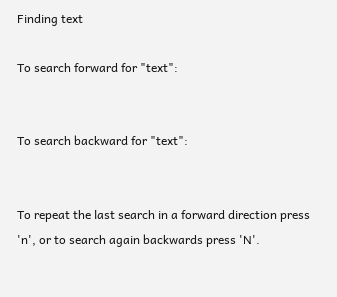Finding text

To search forward for "text":


To search backward for "text":


To repeat the last search in a forward direction press 'n', or to search again backwards press 'N'.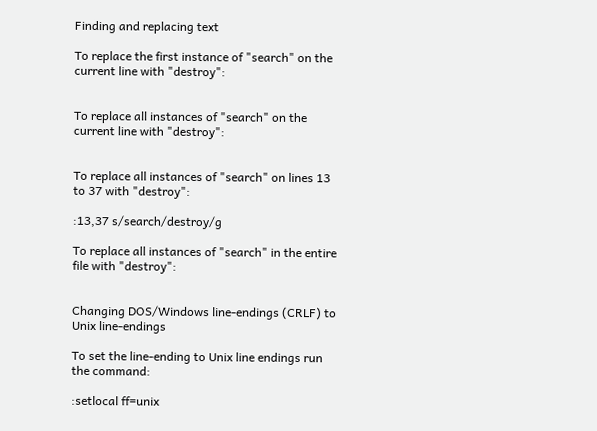Finding and replacing text

To replace the first instance of "search" on the current line with "destroy":


To replace all instances of "search" on the current line with "destroy":


To replace all instances of "search" on lines 13 to 37 with "destroy":

:13,37 s/search/destroy/g

To replace all instances of "search" in the entire file with "destroy":


Changing DOS/Windows line-endings (CRLF) to Unix line-endings

To set the line-ending to Unix line endings run the command:

:setlocal ff=unix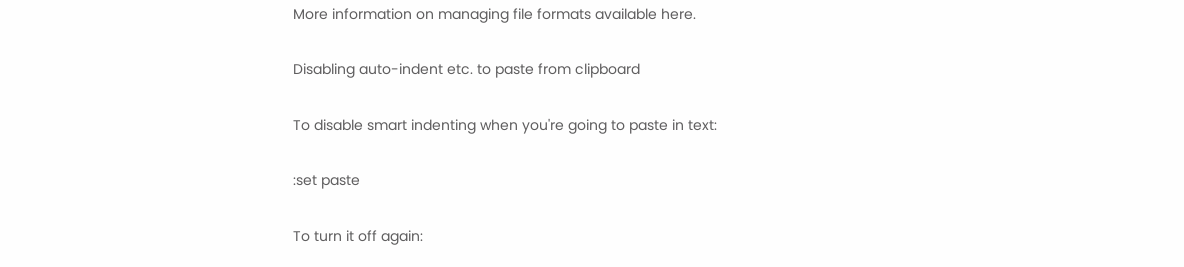More information on managing file formats available here.

Disabling auto-indent etc. to paste from clipboard

To disable smart indenting when you're going to paste in text:

:set paste

To turn it off again: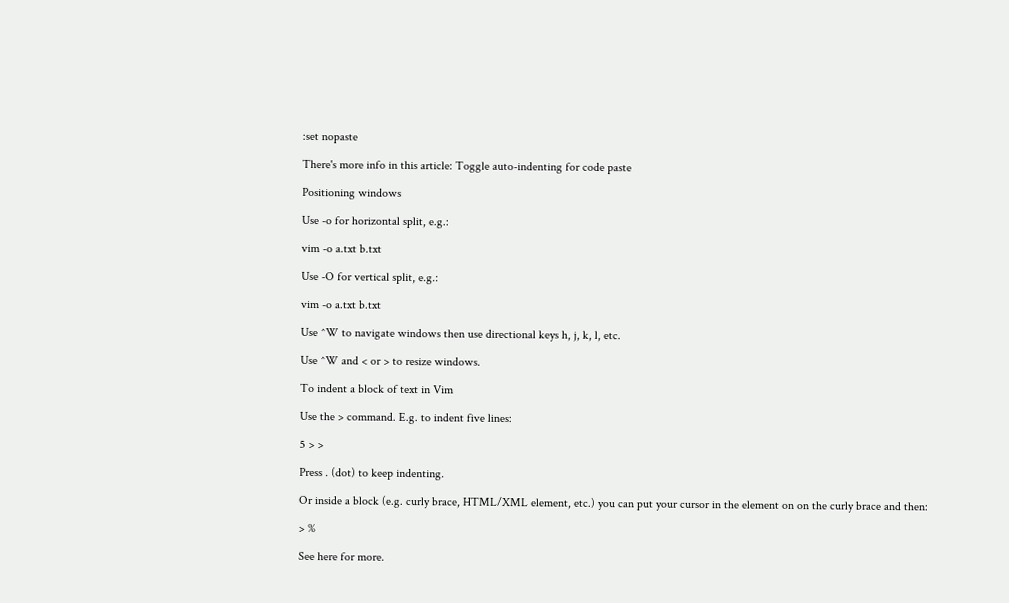:set nopaste

There's more info in this article: Toggle auto-indenting for code paste

Positioning windows

Use -o for horizontal split, e.g.:

vim -o a.txt b.txt

Use -O for vertical split, e.g.:

vim -o a.txt b.txt

Use ^W to navigate windows then use directional keys h, j, k, l, etc.

Use ^W and < or > to resize windows.

To indent a block of text in Vim

Use the > command. E.g. to indent five lines:

5 > >

Press . (dot) to keep indenting.

Or inside a block (e.g. curly brace, HTML/XML element, etc.) you can put your cursor in the element on on the curly brace and then:

> %

See here for more.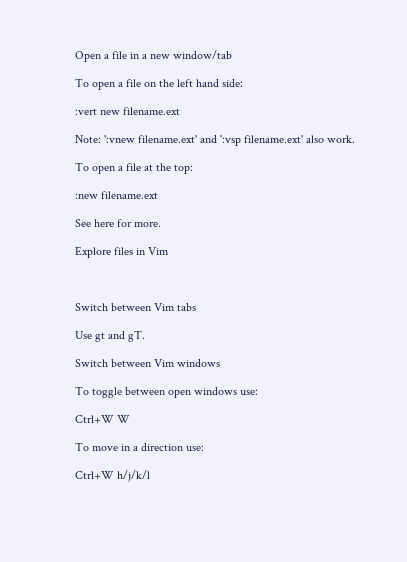Open a file in a new window/tab

To open a file on the left hand side:

:vert new filename.ext

Note: ':vnew filename.ext' and ':vsp filename.ext' also work.

To open a file at the top:

:new filename.ext

See here for more.

Explore files in Vim



Switch between Vim tabs

Use gt and gT.

Switch between Vim windows

To toggle between open windows use:

Ctrl+W W

To move in a direction use:

Ctrl+W h/j/k/l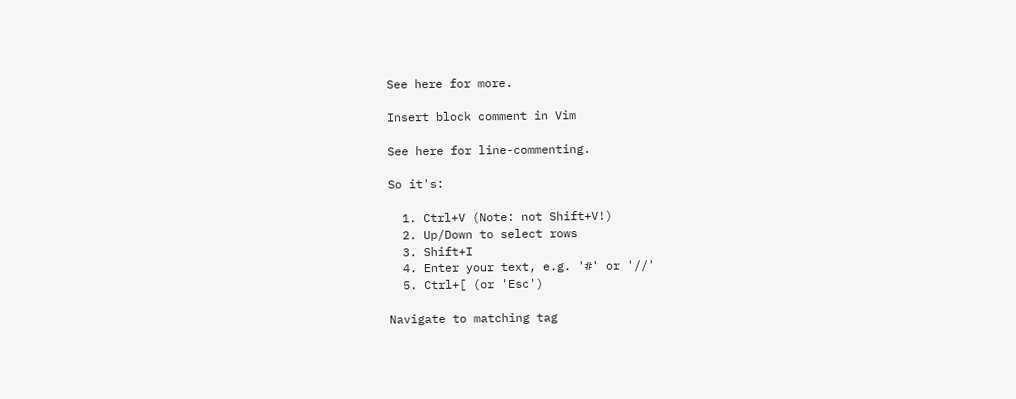See here for more.

Insert block comment in Vim

See here for line-commenting.

So it's:

  1. Ctrl+V (Note: not Shift+V!)
  2. Up/Down to select rows
  3. Shift+I
  4. Enter your text, e.g. '#' or '//'
  5. Ctrl+[ (or 'Esc')

Navigate to matching tag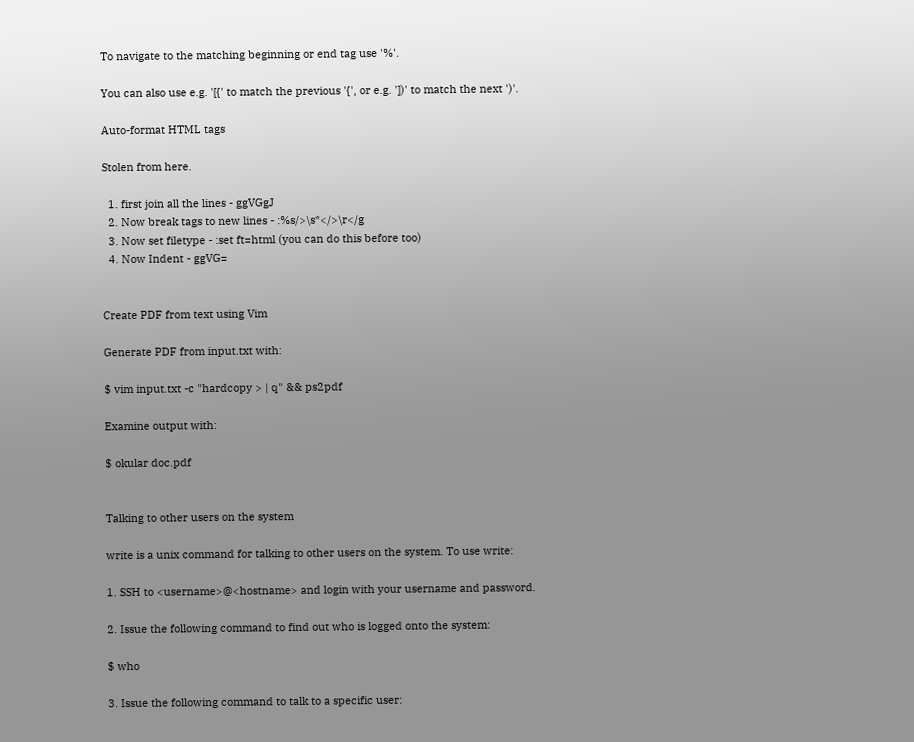To navigate to the matching beginning or end tag use '%'.

You can also use e.g. '[{' to match the previous '{', or e.g. '])' to match the next ')'.

Auto-format HTML tags

Stolen from here.

  1. first join all the lines - ggVGgJ
  2. Now break tags to new lines - :%s/>\s*</>\r</g
  3. Now set filetype - :set ft=html (you can do this before too)
  4. Now Indent - ggVG=


Create PDF from text using Vim

Generate PDF from input.txt with:

$ vim input.txt -c "hardcopy > | q" && ps2pdf

Examine output with:

$ okular doc.pdf


Talking to other users on the system

write is a unix command for talking to other users on the system. To use write:

1. SSH to <username>@<hostname> and login with your username and password.

2. Issue the following command to find out who is logged onto the system:

$ who

3. Issue the following command to talk to a specific user: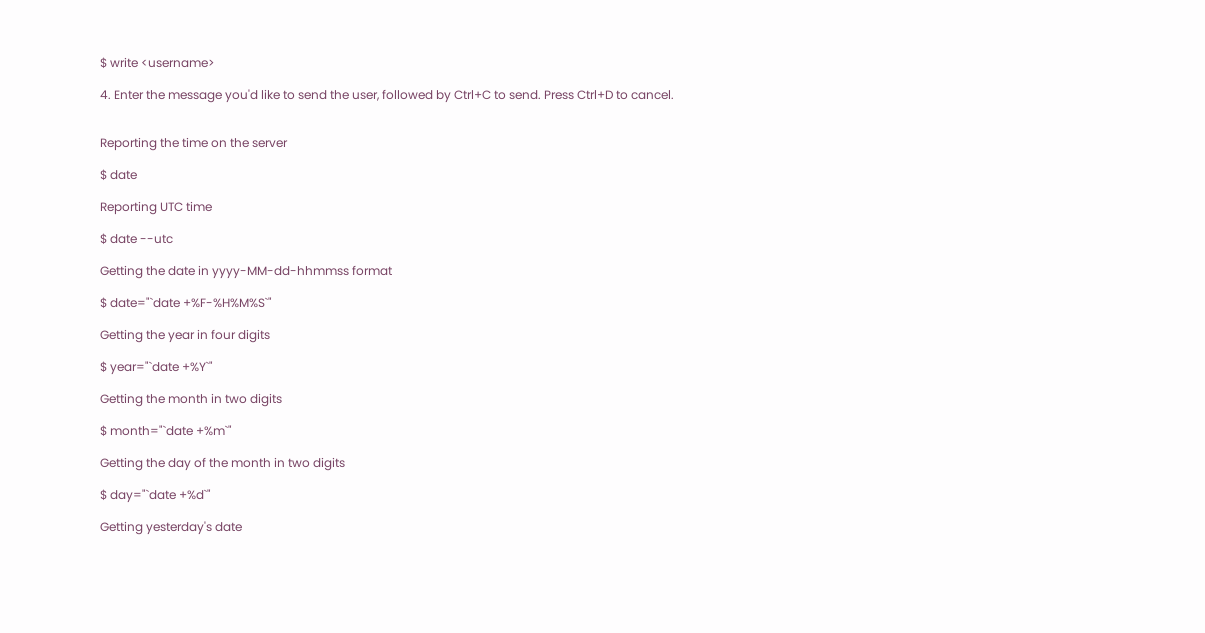$ write <username>

4. Enter the message you'd like to send the user, followed by Ctrl+C to send. Press Ctrl+D to cancel.


Reporting the time on the server

$ date

Reporting UTC time

$ date --utc

Getting the date in yyyy-MM-dd-hhmmss format

$ date="`date +%F-%H%M%S`"

Getting the year in four digits

$ year="`date +%Y`"

Getting the month in two digits

$ month="`date +%m`"

Getting the day of the month in two digits

$ day="`date +%d`"

Getting yesterday's date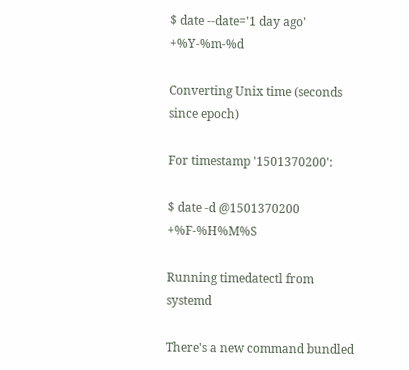$ date --date='1 day ago' +%Y-%m-%d

Converting Unix time (seconds since epoch)

For timestamp '1501370200':

$ date -d @1501370200 +%F-%H%M%S

Running timedatectl from systemd

There's a new command bundled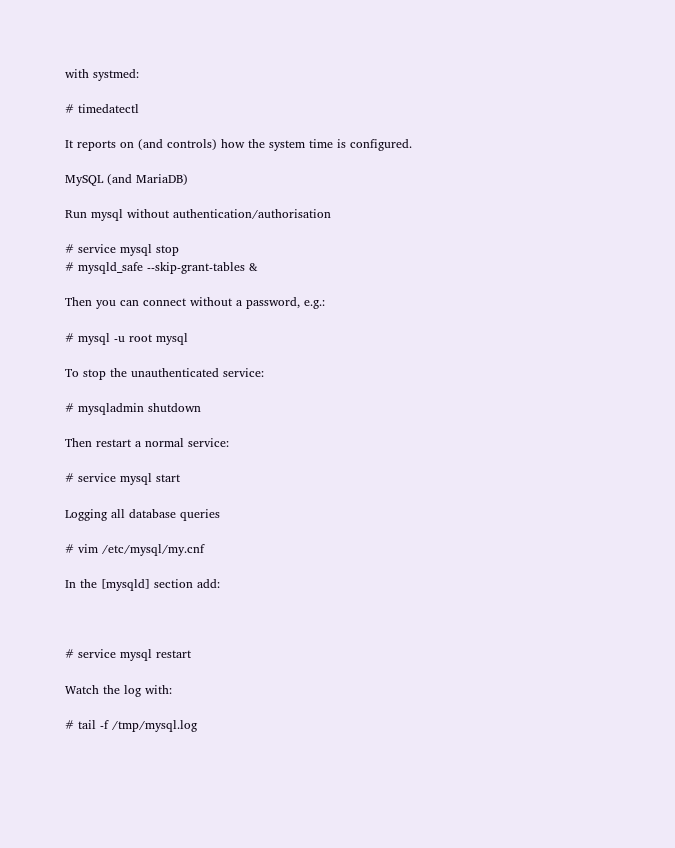with systmed:

# timedatectl

It reports on (and controls) how the system time is configured.

MySQL (and MariaDB)

Run mysql without authentication/authorisation

# service mysql stop
# mysqld_safe --skip-grant-tables &

Then you can connect without a password, e.g.:

# mysql -u root mysql

To stop the unauthenticated service:

# mysqladmin shutdown

Then restart a normal service:

# service mysql start

Logging all database queries

# vim /etc/mysql/my.cnf

In the [mysqld] section add:



# service mysql restart

Watch the log with:

# tail -f /tmp/mysql.log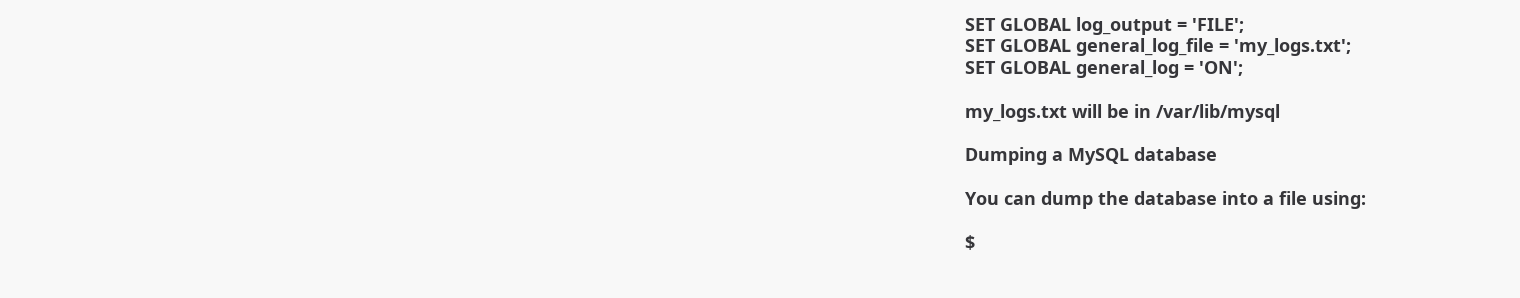SET GLOBAL log_output = 'FILE';
SET GLOBAL general_log_file = 'my_logs.txt';
SET GLOBAL general_log = 'ON';

my_logs.txt will be in /var/lib/mysql

Dumping a MySQL database

You can dump the database into a file using:

$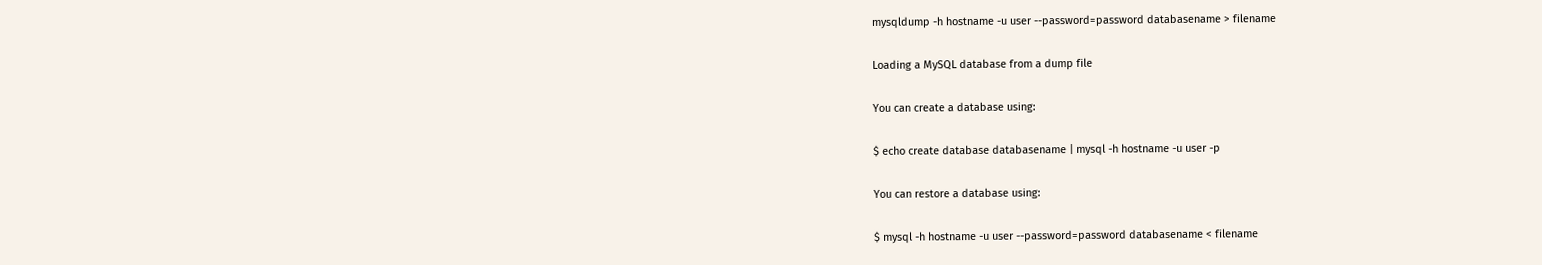mysqldump -h hostname -u user --password=password databasename > filename

Loading a MySQL database from a dump file

You can create a database using:

$ echo create database databasename | mysql -h hostname -u user -p

You can restore a database using:

$ mysql -h hostname -u user --password=password databasename < filename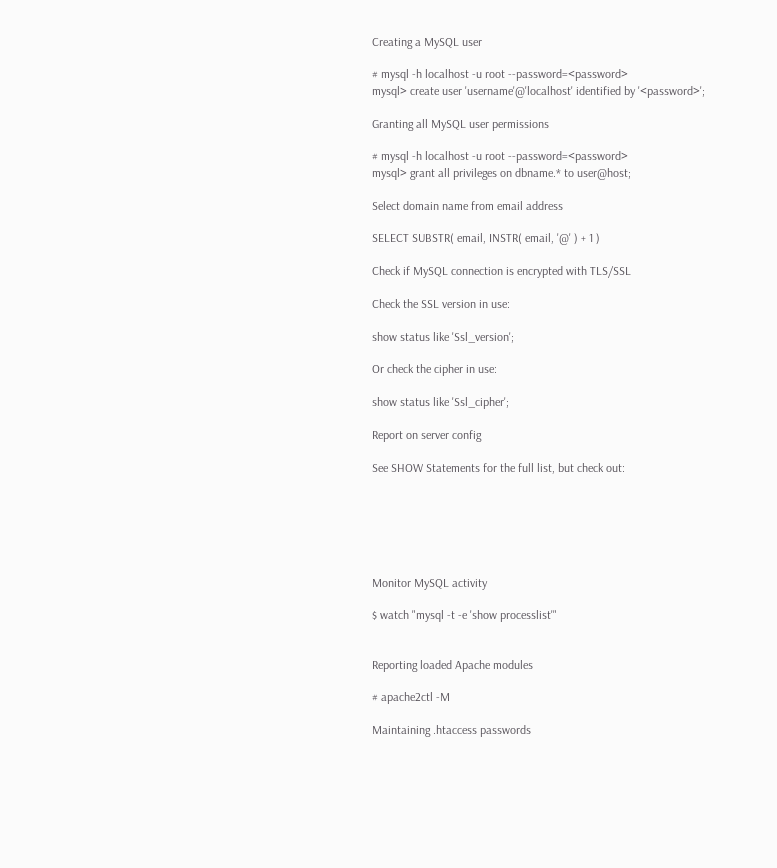Creating a MySQL user

# mysql -h localhost -u root --password=<password>
mysql> create user 'username'@'localhost' identified by '<password>';

Granting all MySQL user permissions

# mysql -h localhost -u root --password=<password>
mysql> grant all privileges on dbname.* to user@host;

Select domain name from email address

SELECT SUBSTR( email, INSTR( email, '@' ) + 1 )

Check if MySQL connection is encrypted with TLS/SSL

Check the SSL version in use:

show status like 'Ssl_version';

Or check the cipher in use:

show status like 'Ssl_cipher';

Report on server config

See SHOW Statements for the full list, but check out:






Monitor MySQL activity

$ watch "mysql -t -e 'show processlist'"


Reporting loaded Apache modules

# apache2ctl -M

Maintaining .htaccess passwords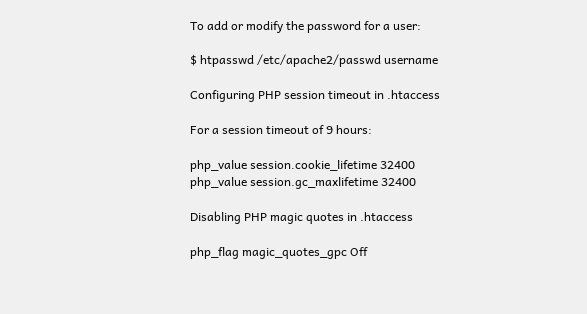To add or modify the password for a user:

$ htpasswd /etc/apache2/passwd username

Configuring PHP session timeout in .htaccess

For a session timeout of 9 hours:

php_value session.cookie_lifetime 32400
php_value session.gc_maxlifetime 32400

Disabling PHP magic quotes in .htaccess

php_flag magic_quotes_gpc Off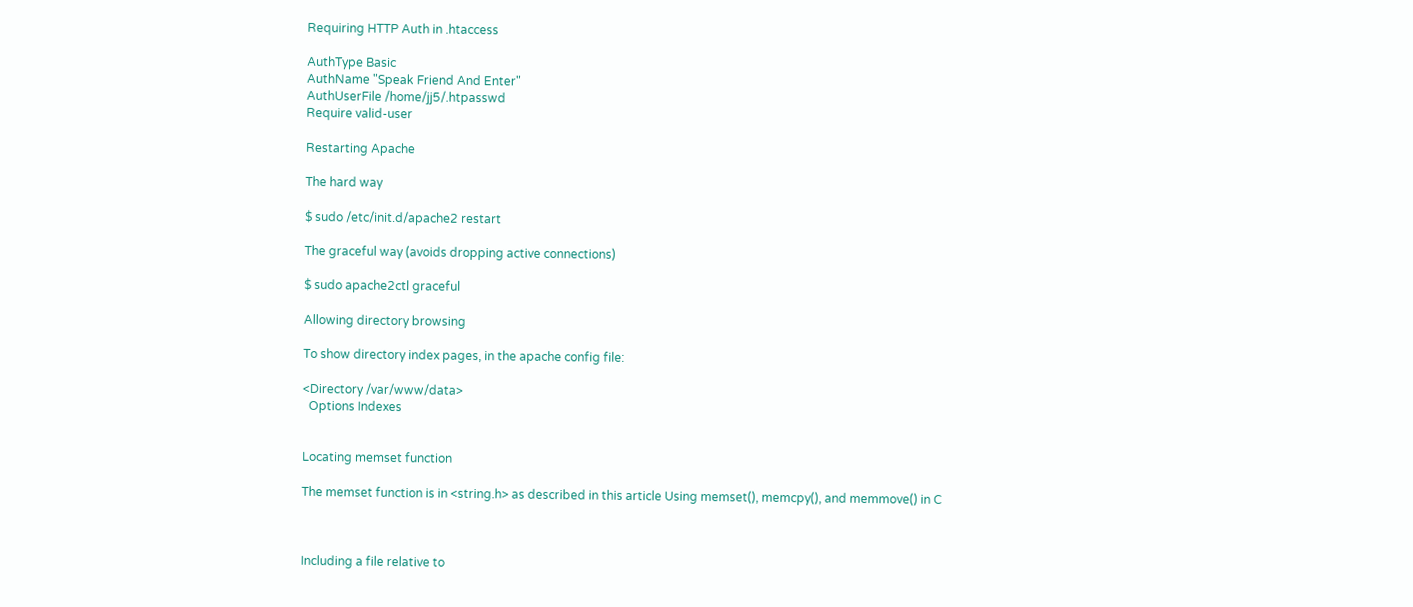Requiring HTTP Auth in .htaccess

AuthType Basic
AuthName "Speak Friend And Enter"
AuthUserFile /home/jj5/.htpasswd
Require valid-user

Restarting Apache

The hard way

$ sudo /etc/init.d/apache2 restart

The graceful way (avoids dropping active connections)

$ sudo apache2ctl graceful

Allowing directory browsing

To show directory index pages, in the apache config file:

<Directory /var/www/data>
  Options Indexes


Locating memset function

The memset function is in <string.h> as described in this article Using memset(), memcpy(), and memmove() in C



Including a file relative to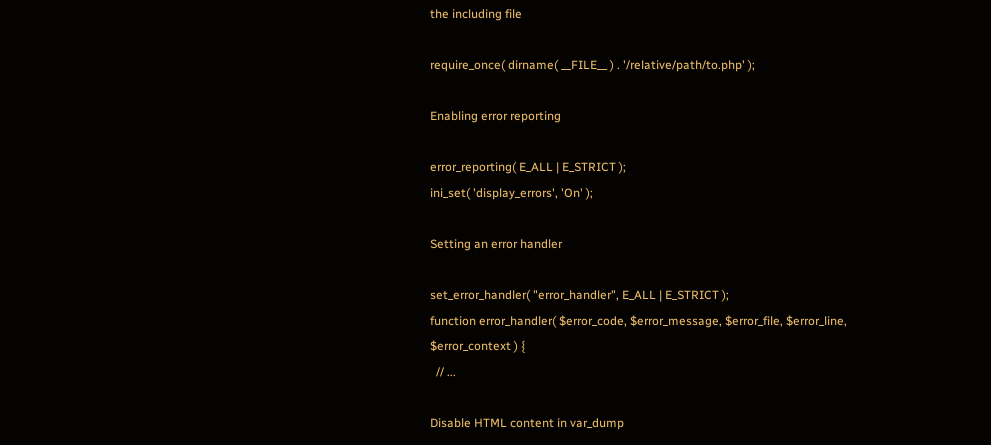the including file

require_once( dirname( __FILE__ ) . '/relative/path/to.php' );

Enabling error reporting

error_reporting( E_ALL | E_STRICT );
ini_set( 'display_errors', 'On' );

Setting an error handler

set_error_handler( "error_handler", E_ALL | E_STRICT );
function error_handler( $error_code, $error_message, $error_file, $error_line, $error_context ) {
  // ...

Disable HTML content in var_dump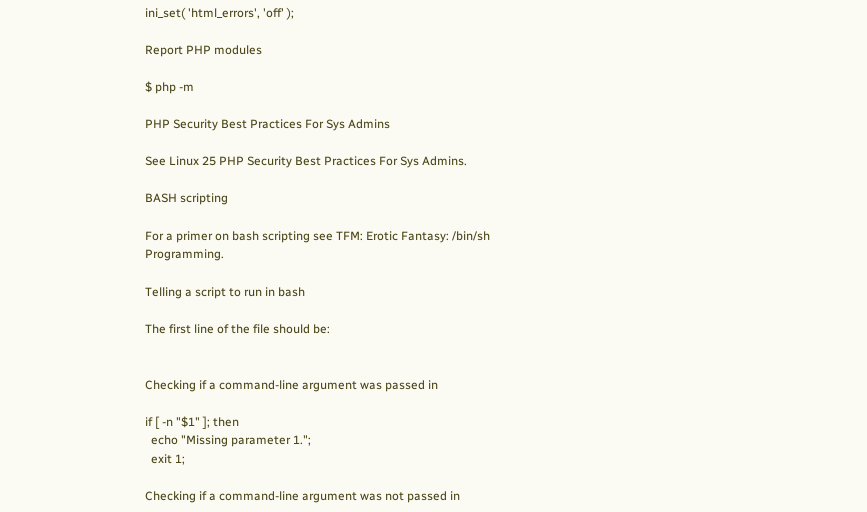ini_set( 'html_errors', 'off' );

Report PHP modules

$ php -m

PHP Security Best Practices For Sys Admins

See Linux 25 PHP Security Best Practices For Sys Admins.

BASH scripting

For a primer on bash scripting see TFM: Erotic Fantasy: /bin/sh Programming.

Telling a script to run in bash

The first line of the file should be:


Checking if a command-line argument was passed in

if [ -n "$1" ]; then
  echo "Missing parameter 1.";
  exit 1;

Checking if a command-line argument was not passed in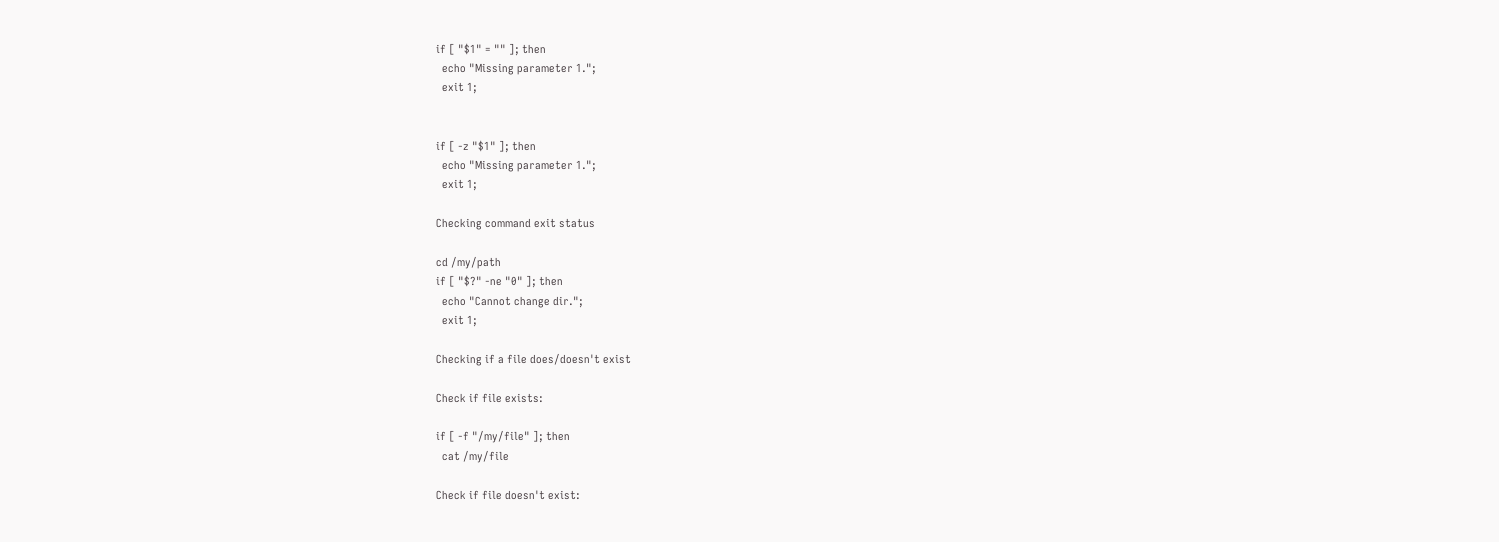if [ "$1" = "" ]; then
  echo "Missing parameter 1.";
  exit 1;


if [ -z "$1" ]; then
  echo "Missing parameter 1.";
  exit 1;

Checking command exit status

cd /my/path
if [ "$?" -ne "0" ]; then
  echo "Cannot change dir.";
  exit 1;

Checking if a file does/doesn't exist

Check if file exists:

if [ -f "/my/file" ]; then
  cat /my/file

Check if file doesn't exist: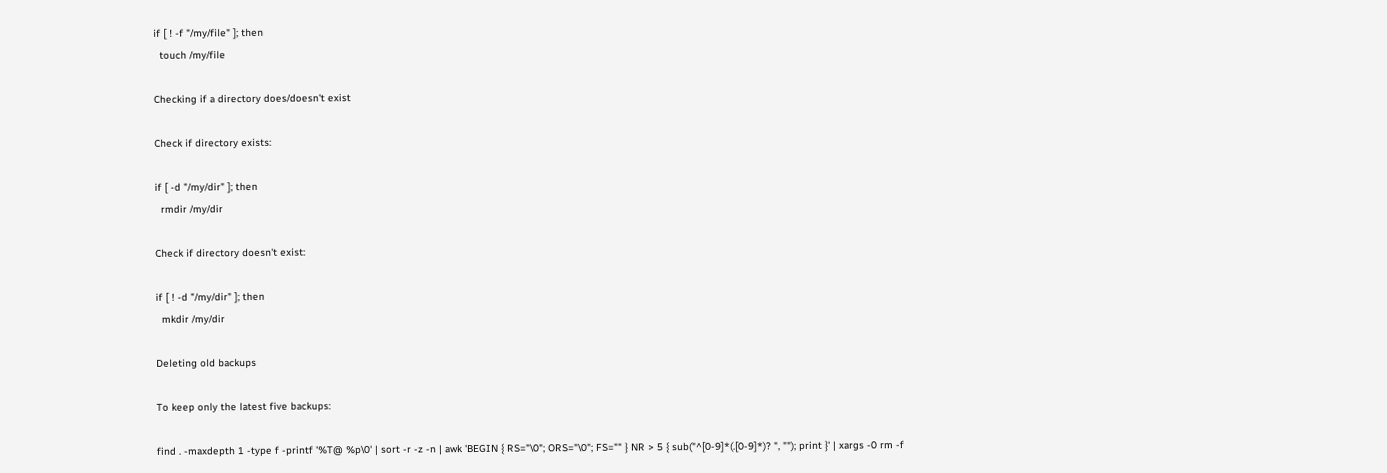if [ ! -f "/my/file" ]; then
  touch /my/file

Checking if a directory does/doesn't exist

Check if directory exists:

if [ -d "/my/dir" ]; then
  rmdir /my/dir

Check if directory doesn't exist:

if [ ! -d "/my/dir" ]; then
  mkdir /my/dir

Deleting old backups

To keep only the latest five backups:

find . -maxdepth 1 -type f -printf '%T@ %p\0' | sort -r -z -n | awk 'BEGIN { RS="\0"; ORS="\0"; FS="" } NR > 5 { sub("^[0-9]*(.[0-9]*)? ", ""); print }' | xargs -0 rm -f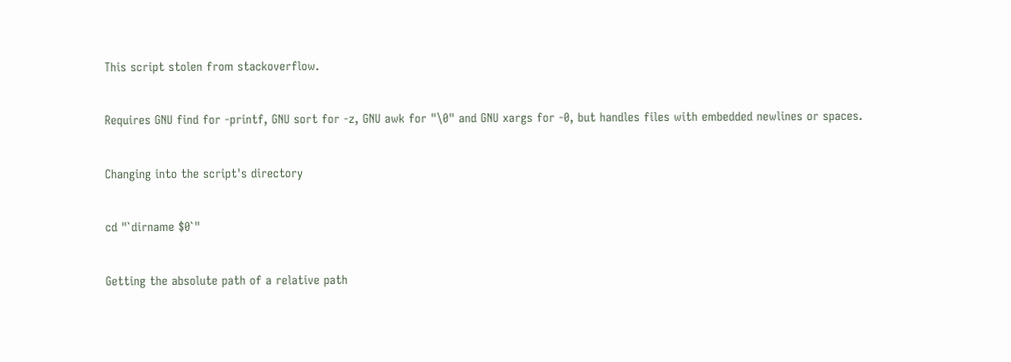This script stolen from stackoverflow.

Requires GNU find for -printf, GNU sort for -z, GNU awk for "\0" and GNU xargs for -0, but handles files with embedded newlines or spaces.

Changing into the script's directory

cd "`dirname $0`"

Getting the absolute path of a relative path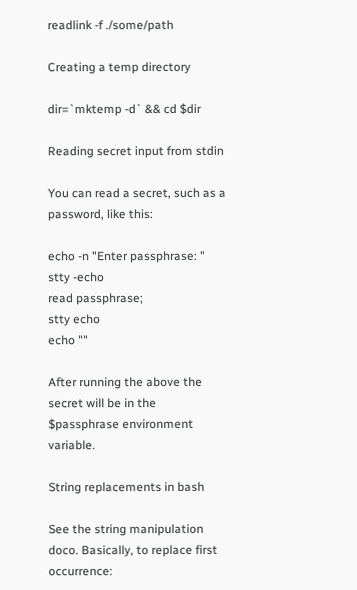readlink -f ./some/path

Creating a temp directory

dir=`mktemp -d` && cd $dir

Reading secret input from stdin

You can read a secret, such as a password, like this:

echo -n "Enter passphrase: "
stty -echo
read passphrase;
stty echo
echo ""

After running the above the secret will be in the $passphrase environment variable.

String replacements in bash

See the string manipulation doco. Basically, to replace first occurrence: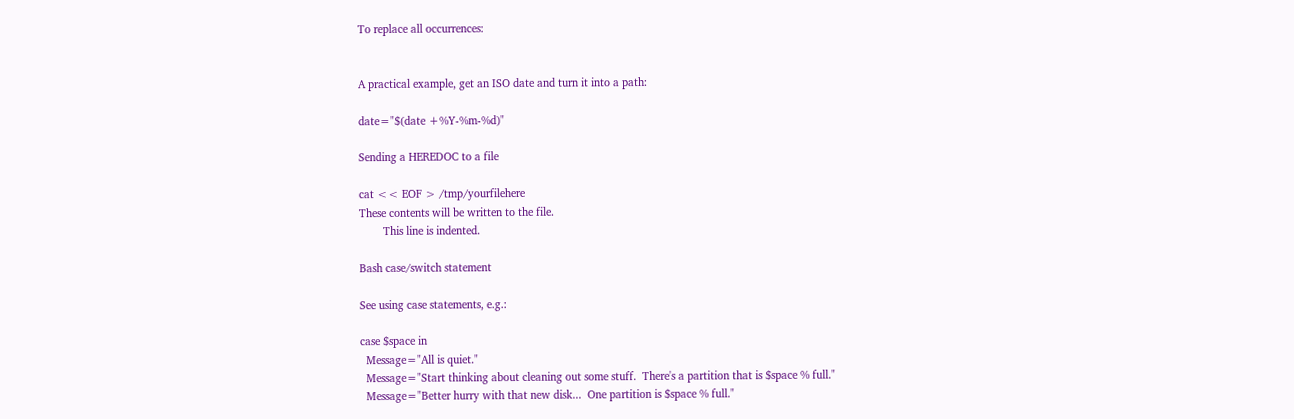To replace all occurrences:


A practical example, get an ISO date and turn it into a path:

date="$(date +%Y-%m-%d)"

Sending a HEREDOC to a file

cat << EOF > /tmp/yourfilehere
These contents will be written to the file.
        This line is indented.

Bash case/switch statement

See using case statements, e.g.:

case $space in
  Message="All is quiet."
  Message="Start thinking about cleaning out some stuff.  There's a partition that is $space % full."
  Message="Better hurry with that new disk...  One partition is $space % full."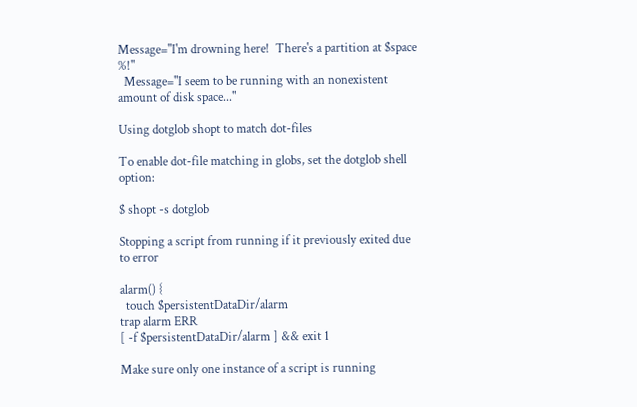Message="I'm drowning here!  There's a partition at $space %!"
  Message="I seem to be running with an nonexistent amount of disk space..."

Using dotglob shopt to match dot-files

To enable dot-file matching in globs, set the dotglob shell option:

$ shopt -s dotglob

Stopping a script from running if it previously exited due to error

alarm() {
  touch $persistentDataDir/alarm
trap alarm ERR
[ -f $persistentDataDir/alarm ] && exit 1

Make sure only one instance of a script is running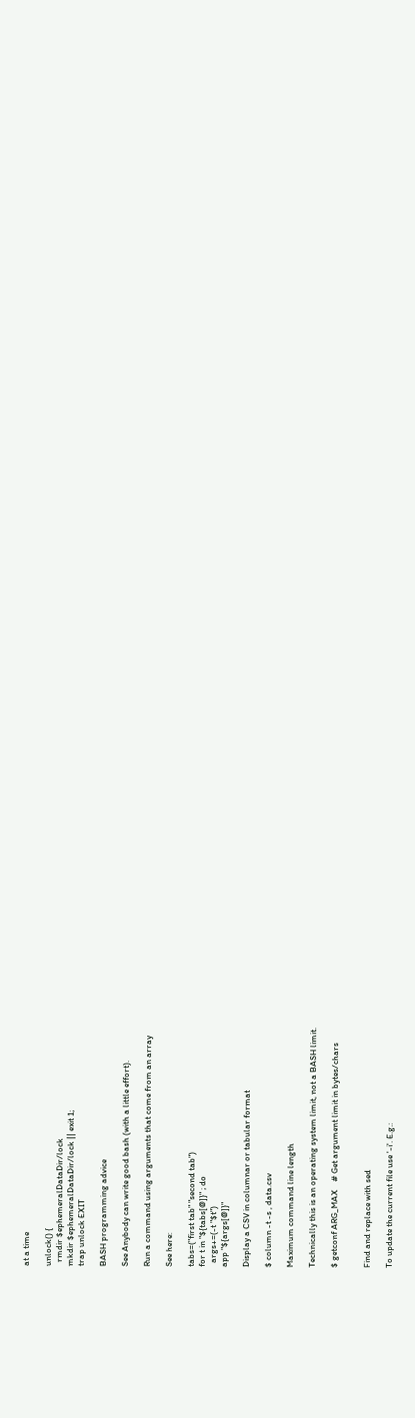at a time

unlock() {
  rmdir $ephemeralDataDir/lock
mkdir $ephemeralDataDir/lock || exit 1;
trap unlock EXIT

BASH programming advice

See Anybody can write good bash (with a little effort).

Run a command using arguments that come from an array

See here:

tabs=("first tab" "second tab")
for t in "${tabs[@]}" ; do
  args+=(-t "$t")
app "${args[@]}"

Display a CSV in columnar or tabular format

$ column -t -s , data.csv

Maximum command line length

Technically this is an operating system limit, not a BASH limit.

$ getconf ARG_MAX    # Get argument limit in bytes/chars


Find and replace with sed

To update the current file use '-i'. E.g.: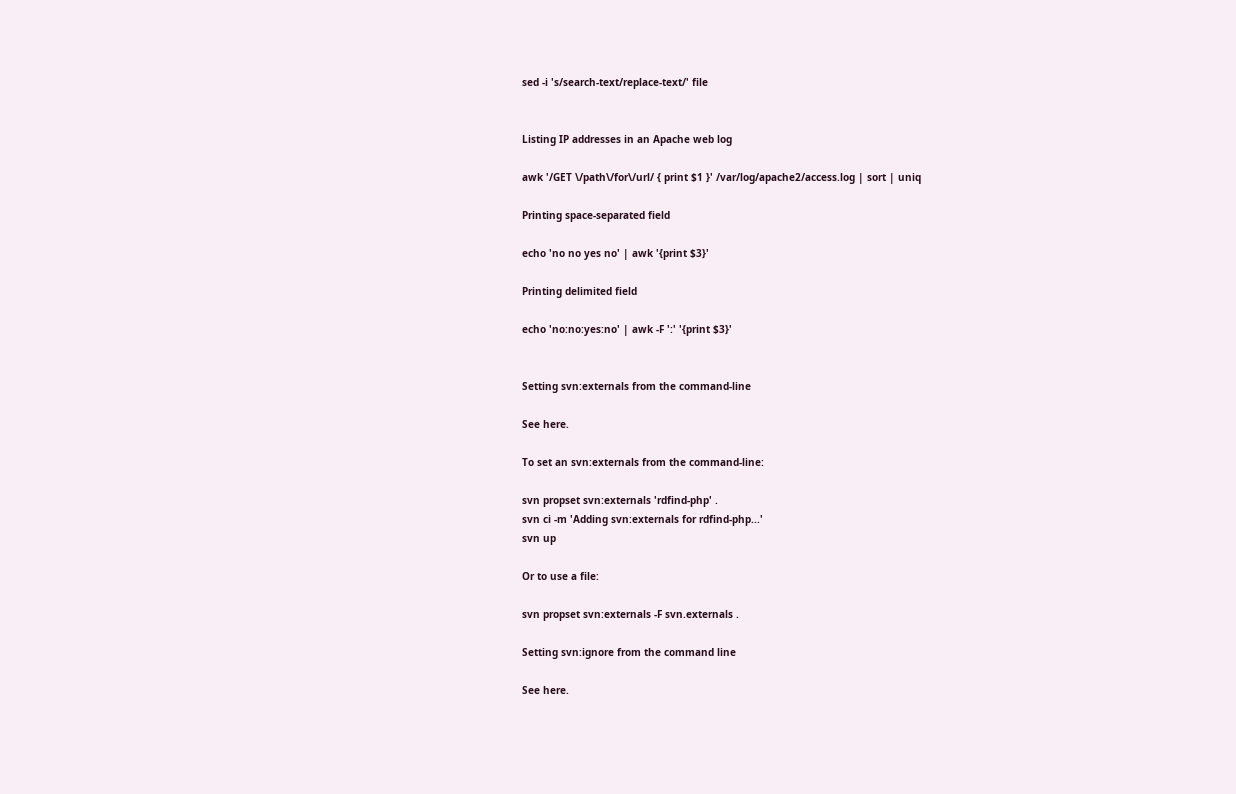sed -i 's/search-text/replace-text/' file


Listing IP addresses in an Apache web log

awk '/GET \/path\/for\/url/ { print $1 }' /var/log/apache2/access.log | sort | uniq

Printing space-separated field

echo 'no no yes no' | awk '{print $3}'

Printing delimited field

echo 'no:no:yes:no' | awk -F ':' '{print $3}'


Setting svn:externals from the command-line

See here.

To set an svn:externals from the command-line:

svn propset svn:externals 'rdfind-php' .
svn ci -m 'Adding svn:externals for rdfind-php...'
svn up

Or to use a file:

svn propset svn:externals -F svn.externals .

Setting svn:ignore from the command line

See here.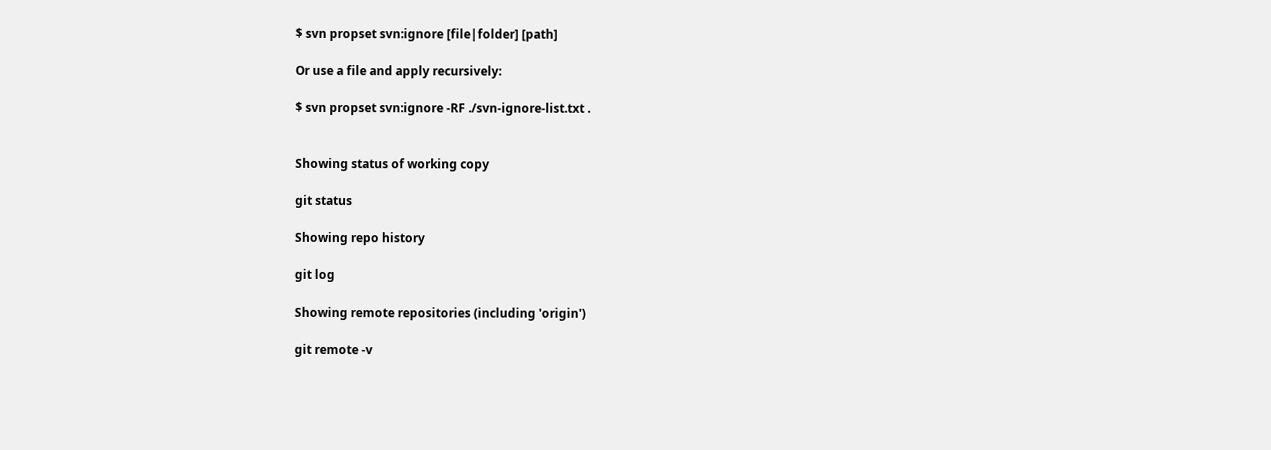$ svn propset svn:ignore [file|folder] [path]

Or use a file and apply recursively:

$ svn propset svn:ignore -RF ./svn-ignore-list.txt .


Showing status of working copy

git status

Showing repo history

git log

Showing remote repositories (including 'origin')

git remote -v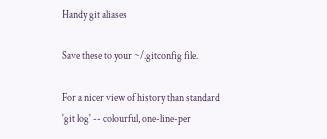Handy git aliases

Save these to your ~/.gitconfig file.

For a nicer view of history than standard 'git log' -- colourful, one-line-per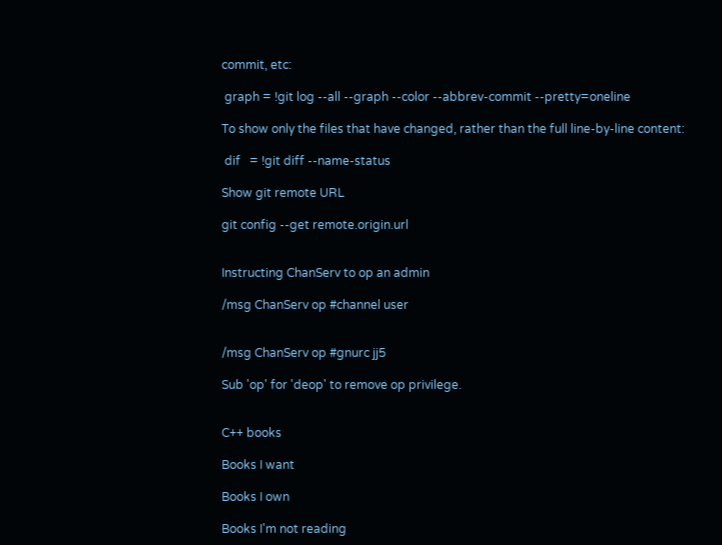commit, etc:

 graph = !git log --all --graph --color --abbrev-commit --pretty=oneline

To show only the files that have changed, rather than the full line-by-line content:

 dif   = !git diff --name-status

Show git remote URL

git config --get remote.origin.url


Instructing ChanServ to op an admin

/msg ChanServ op #channel user


/msg ChanServ op #gnurc jj5

Sub 'op' for 'deop' to remove op privilege.


C++ books

Books I want

Books I own

Books I'm not reading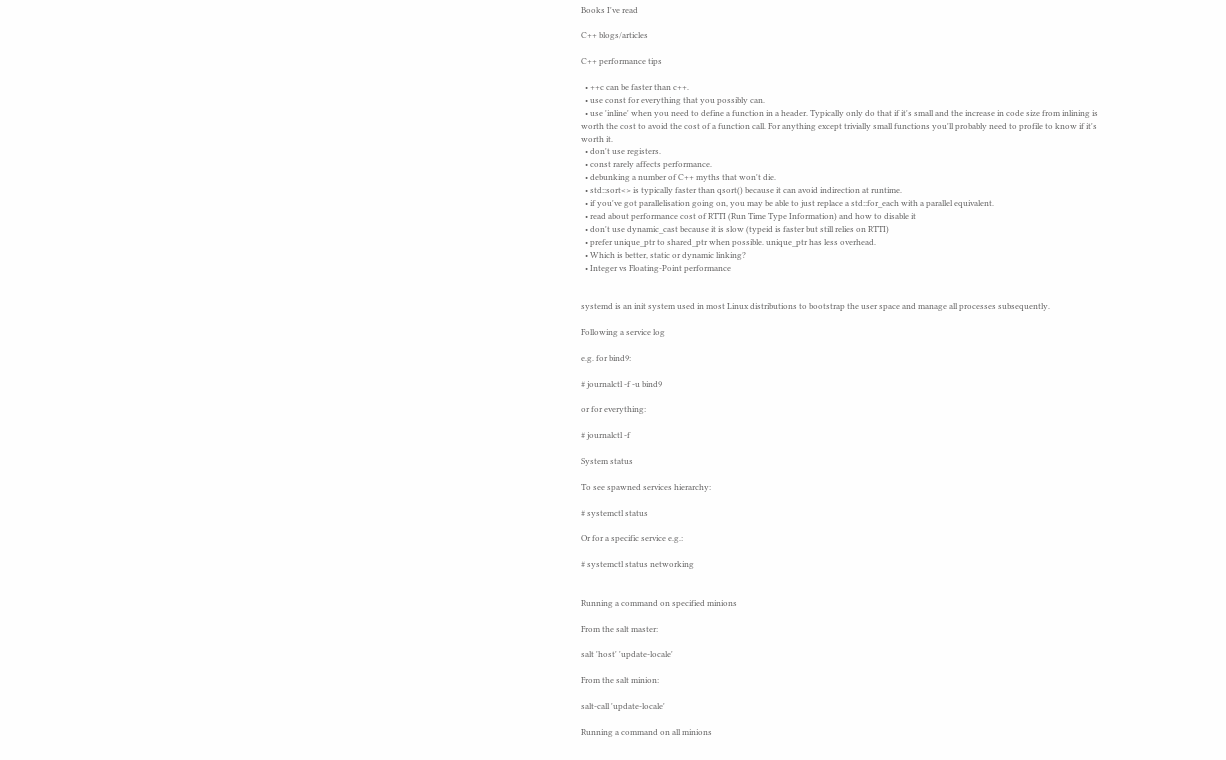Books I've read

C++ blogs/articles

C++ performance tips

  • ++c can be faster than c++.
  • use const for everything that you possibly can.
  • use 'inline' when you need to define a function in a header. Typically only do that if it's small and the increase in code size from inlining is worth the cost to avoid the cost of a function call. For anything except trivially small functions you'll probably need to profile to know if it's worth it.
  • don't use registers.
  • const rarely affects performance.
  • debunking a number of C++ myths that won't die.
  • std::sort<> is typically faster than qsort() because it can avoid indirection at runtime.
  • if you've got parallelisation going on, you may be able to just replace a std::for_each with a parallel equivalent.
  • read about performance cost of RTTI (Run Time Type Information) and how to disable it
  • don't use dynamic_cast because it is slow (typeid is faster but still relies on RTTI)
  • prefer unique_ptr to shared_ptr when possible. unique_ptr has less overhead.
  • Which is better, static or dynamic linking?
  • Integer vs Floating-Point performance


systemd is an init system used in most Linux distributions to bootstrap the user space and manage all processes subsequently.

Following a service log

e.g. for bind9:

# journalctl -f -u bind9

or for everything:

# journalctl -f

System status

To see spawned services hierarchy:

# systemctl status

Or for a specific service e.g.:

# systemctl status networking


Running a command on specified minions

From the salt master:

salt 'host' 'update-locale'

From the salt minion:

salt-call 'update-locale'

Running a command on all minions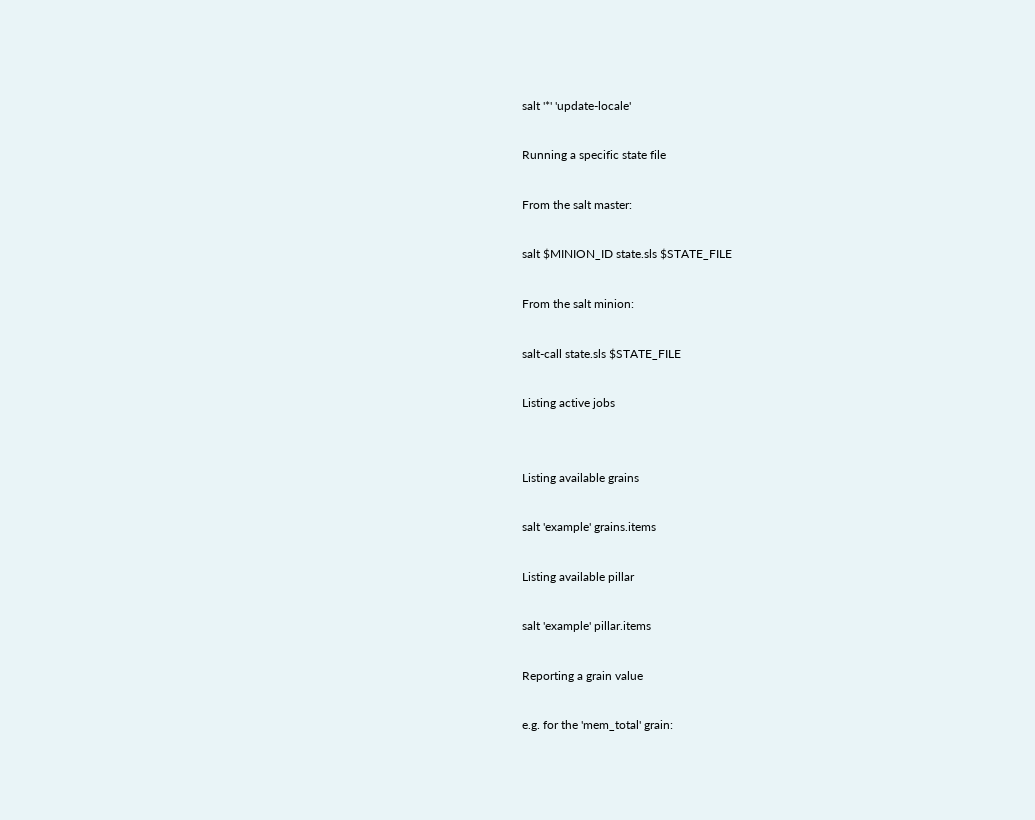salt '*' 'update-locale'

Running a specific state file

From the salt master:

salt $MINION_ID state.sls $STATE_FILE

From the salt minion:

salt-call state.sls $STATE_FILE

Listing active jobs


Listing available grains

salt 'example' grains.items

Listing available pillar

salt 'example' pillar.items

Reporting a grain value

e.g. for the 'mem_total' grain: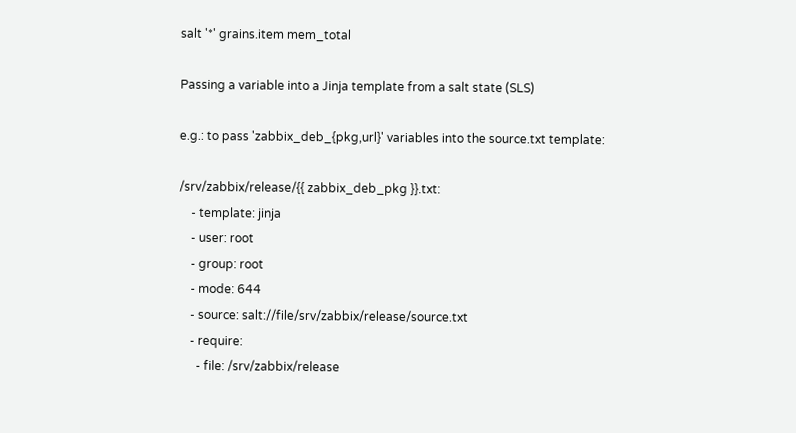salt '*' grains.item mem_total

Passing a variable into a Jinja template from a salt state (SLS)

e.g.: to pass 'zabbix_deb_{pkg,url}' variables into the source.txt template:

/srv/zabbix/release/{{ zabbix_deb_pkg }}.txt:
    - template: jinja
    - user: root
    - group: root
    - mode: 644
    - source: salt://file/srv/zabbix/release/source.txt
    - require:
      - file: /srv/zabbix/release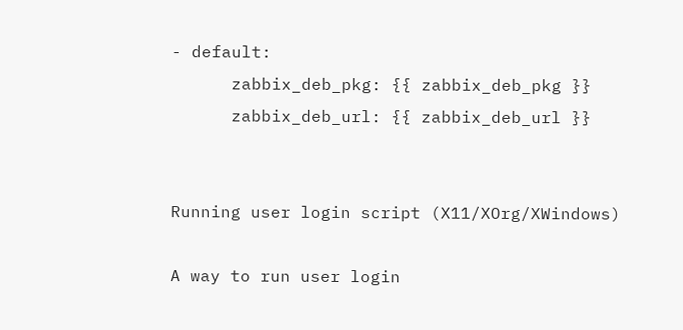- default:
      zabbix_deb_pkg: {{ zabbix_deb_pkg }}
      zabbix_deb_url: {{ zabbix_deb_url }}


Running user login script (X11/XOrg/XWindows)

A way to run user login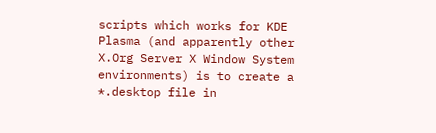scripts which works for KDE Plasma (and apparently other X.Org Server X Window System environments) is to create a *.desktop file in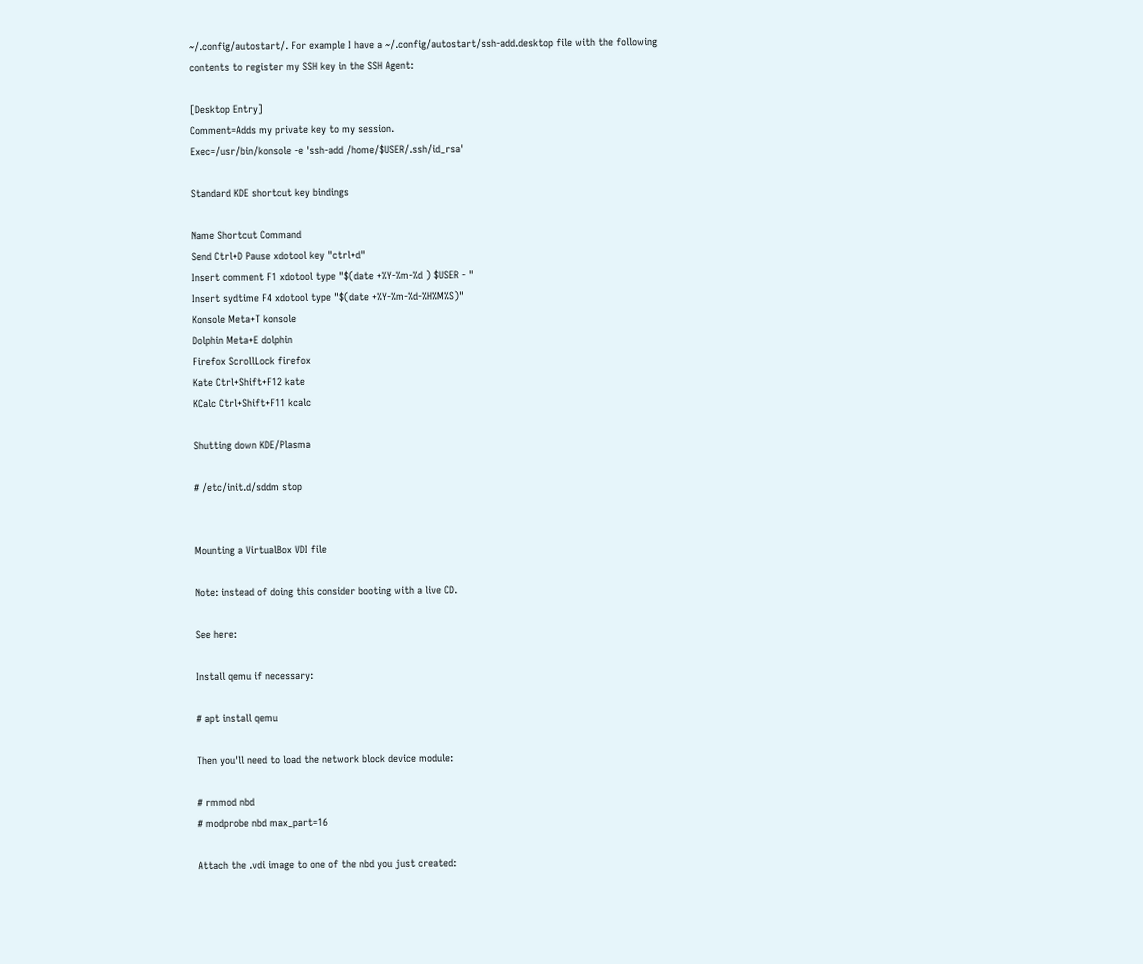~/.config/autostart/. For example I have a ~/.config/autostart/ssh-add.desktop file with the following contents to register my SSH key in the SSH Agent:

[Desktop Entry]
Comment=Adds my private key to my session.
Exec=/usr/bin/konsole -e 'ssh-add /home/$USER/.ssh/id_rsa'

Standard KDE shortcut key bindings

Name Shortcut Command
Send Ctrl+D Pause xdotool key "ctrl+d"
Insert comment F1 xdotool type "$(date +%Y-%m-%d ) $USER - "
Insert sydtime F4 xdotool type "$(date +%Y-%m-%d-%H%M%S)"
Konsole Meta+T konsole
Dolphin Meta+E dolphin
Firefox ScrollLock firefox
Kate Ctrl+Shift+F12 kate
KCalc Ctrl+Shift+F11 kcalc

Shutting down KDE/Plasma

# /etc/init.d/sddm stop


Mounting a VirtualBox VDI file

Note: instead of doing this consider booting with a live CD.

See here:

Install qemu if necessary:

# apt install qemu

Then you'll need to load the network block device module:

# rmmod nbd
# modprobe nbd max_part=16

Attach the .vdi image to one of the nbd you just created: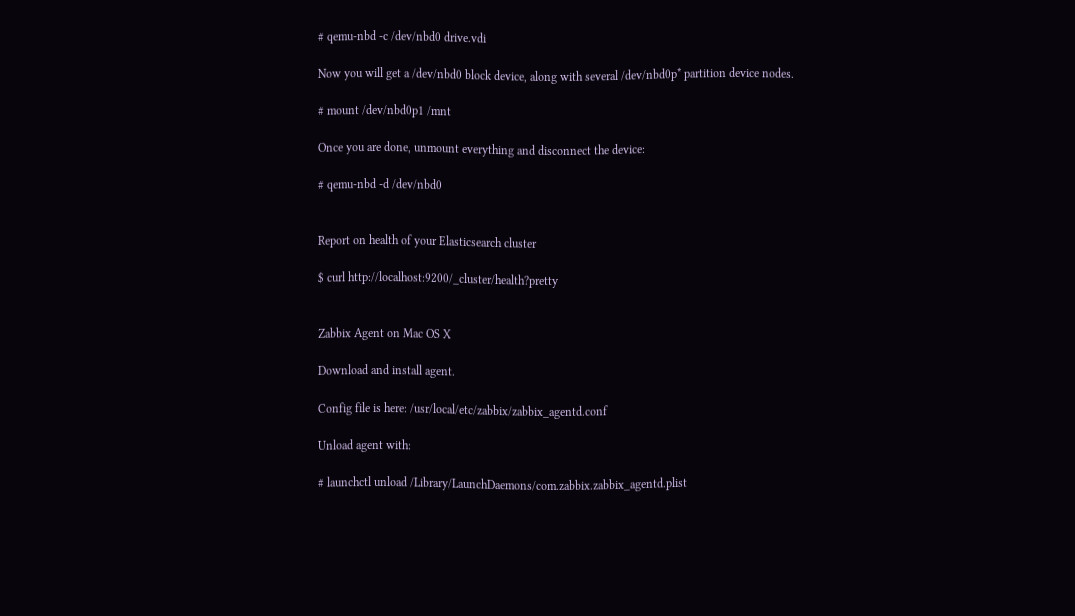# qemu-nbd -c /dev/nbd0 drive.vdi

Now you will get a /dev/nbd0 block device, along with several /dev/nbd0p* partition device nodes.

# mount /dev/nbd0p1 /mnt

Once you are done, unmount everything and disconnect the device:

# qemu-nbd -d /dev/nbd0


Report on health of your Elasticsearch cluster

$ curl http://localhost:9200/_cluster/health?pretty


Zabbix Agent on Mac OS X

Download and install agent.

Config file is here: /usr/local/etc/zabbix/zabbix_agentd.conf

Unload agent with:

# launchctl unload /Library/LaunchDaemons/com.zabbix.zabbix_agentd.plist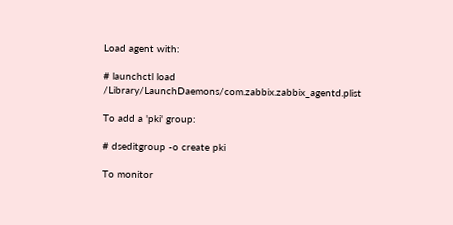Load agent with:

# launchctl load /Library/LaunchDaemons/com.zabbix.zabbix_agentd.plist

To add a 'pki' group:

# dseditgroup -o create pki

To monitor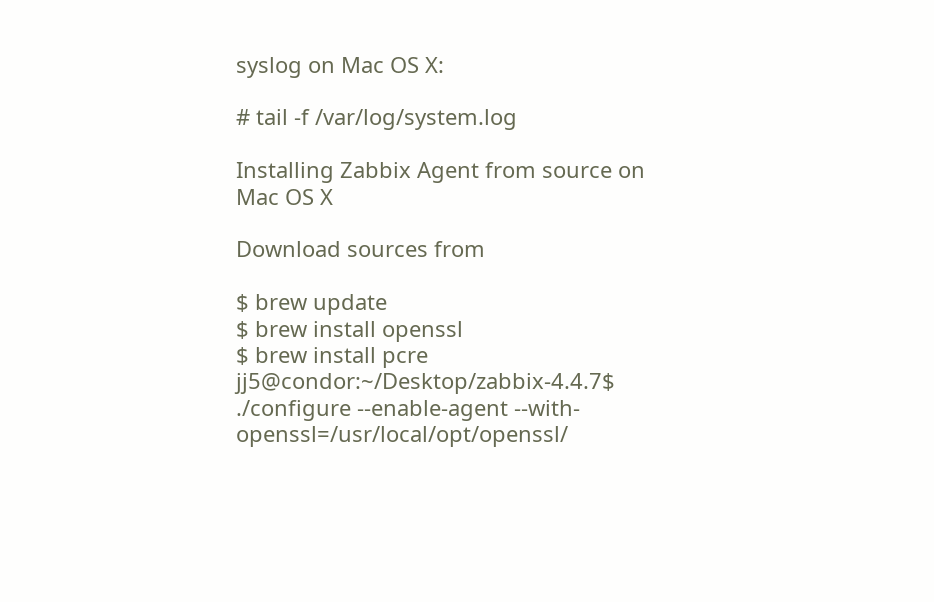syslog on Mac OS X:

# tail -f /var/log/system.log

Installing Zabbix Agent from source on Mac OS X

Download sources from

$ brew update
$ brew install openssl
$ brew install pcre
jj5@condor:~/Desktop/zabbix-4.4.7$ ./configure --enable-agent --with-openssl=/usr/local/opt/openssl/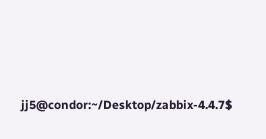jj5@condor:~/Desktop/zabbix-4.4.7$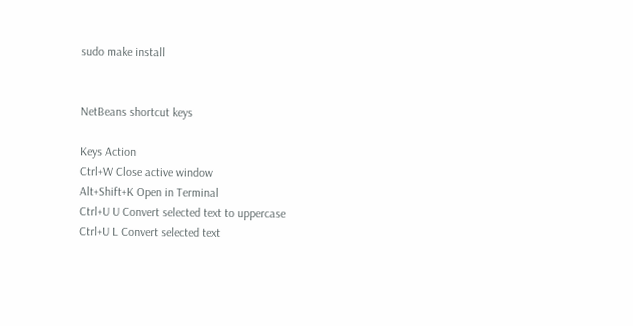sudo make install


NetBeans shortcut keys

Keys Action
Ctrl+W Close active window
Alt+Shift+K Open in Terminal
Ctrl+U U Convert selected text to uppercase
Ctrl+U L Convert selected text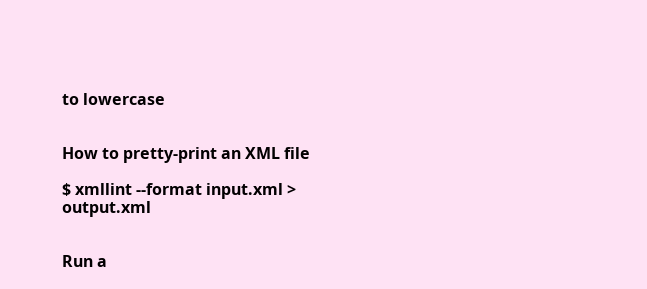to lowercase


How to pretty-print an XML file

$ xmllint --format input.xml > output.xml


Run a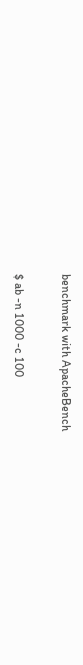benchmark with ApacheBench

$ ab -n 1000 -c 100